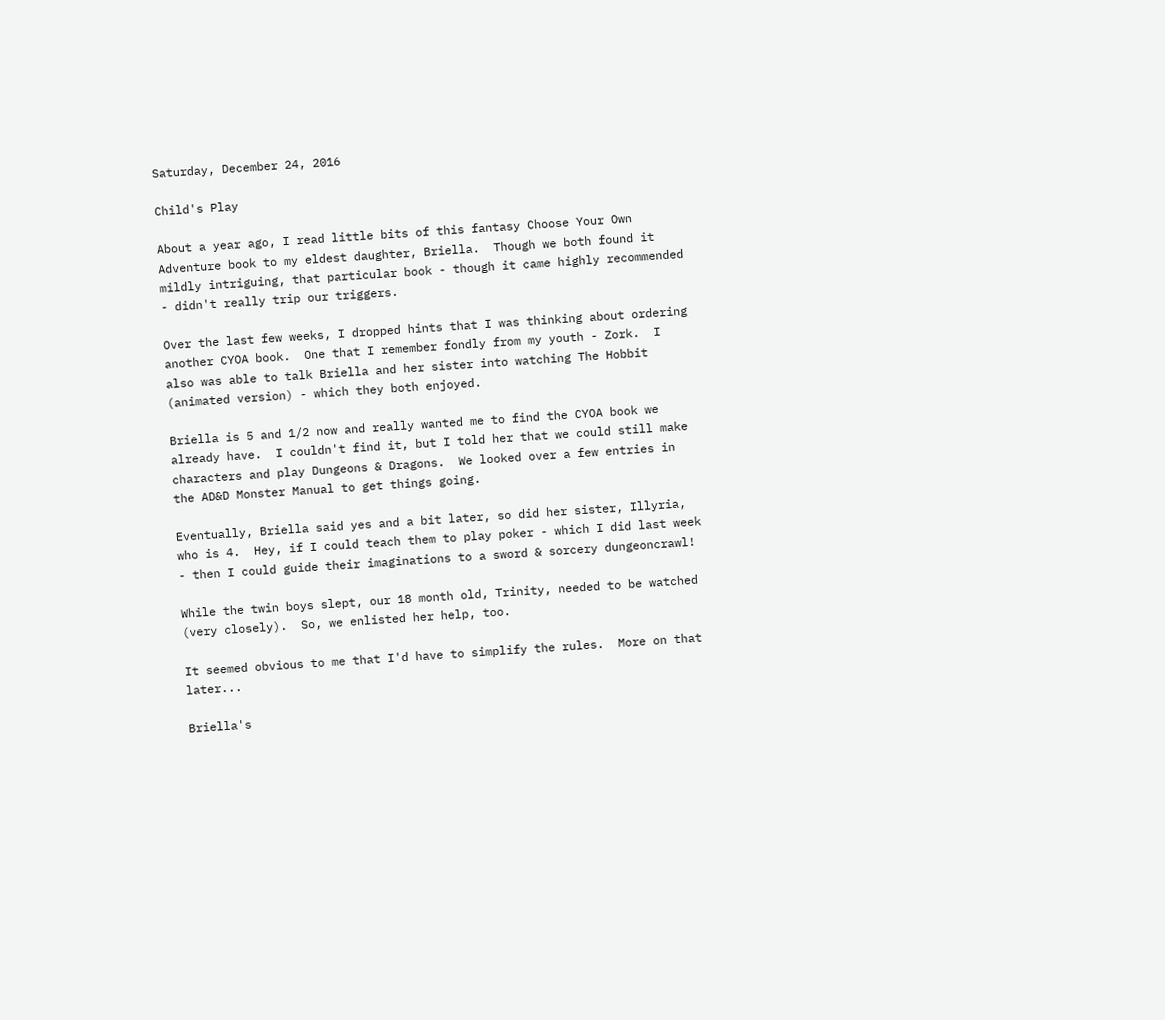Saturday, December 24, 2016

Child's Play

About a year ago, I read little bits of this fantasy Choose Your Own Adventure book to my eldest daughter, Briella.  Though we both found it mildly intriguing, that particular book - though it came highly recommended - didn't really trip our triggers.

Over the last few weeks, I dropped hints that I was thinking about ordering another CYOA book.  One that I remember fondly from my youth - Zork.  I also was able to talk Briella and her sister into watching The Hobbit (animated version) - which they both enjoyed.

Briella is 5 and 1/2 now and really wanted me to find the CYOA book we already have.  I couldn't find it, but I told her that we could still make characters and play Dungeons & Dragons.  We looked over a few entries in the AD&D Monster Manual to get things going.

Eventually, Briella said yes and a bit later, so did her sister, Illyria, who is 4.  Hey, if I could teach them to play poker - which I did last week - then I could guide their imaginations to a sword & sorcery dungeoncrawl!

While the twin boys slept, our 18 month old, Trinity, needed to be watched (very closely).  So, we enlisted her help, too.

It seemed obvious to me that I'd have to simplify the rules.  More on that later...

Briella's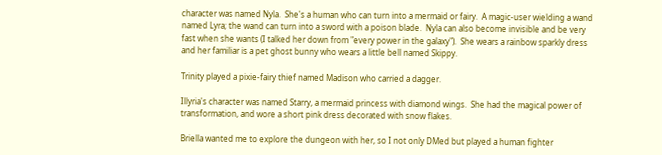character was named Nyla.  She's a human who can turn into a mermaid or fairy.  A magic-user wielding a wand named Lyra; the wand can turn into a sword with a poison blade.  Nyla can also become invisible and be very fast when she wants (I talked her down from "every power in the galaxy").  She wears a rainbow sparkly dress and her familiar is a pet ghost bunny who wears a little bell named Skippy.

Trinity played a pixie-fairy thief named Madison who carried a dagger.

Illyria's character was named Starry, a mermaid princess with diamond wings.  She had the magical power of transformation, and wore a short pink dress decorated with snow flakes.

Briella wanted me to explore the dungeon with her, so I not only DMed but played a human fighter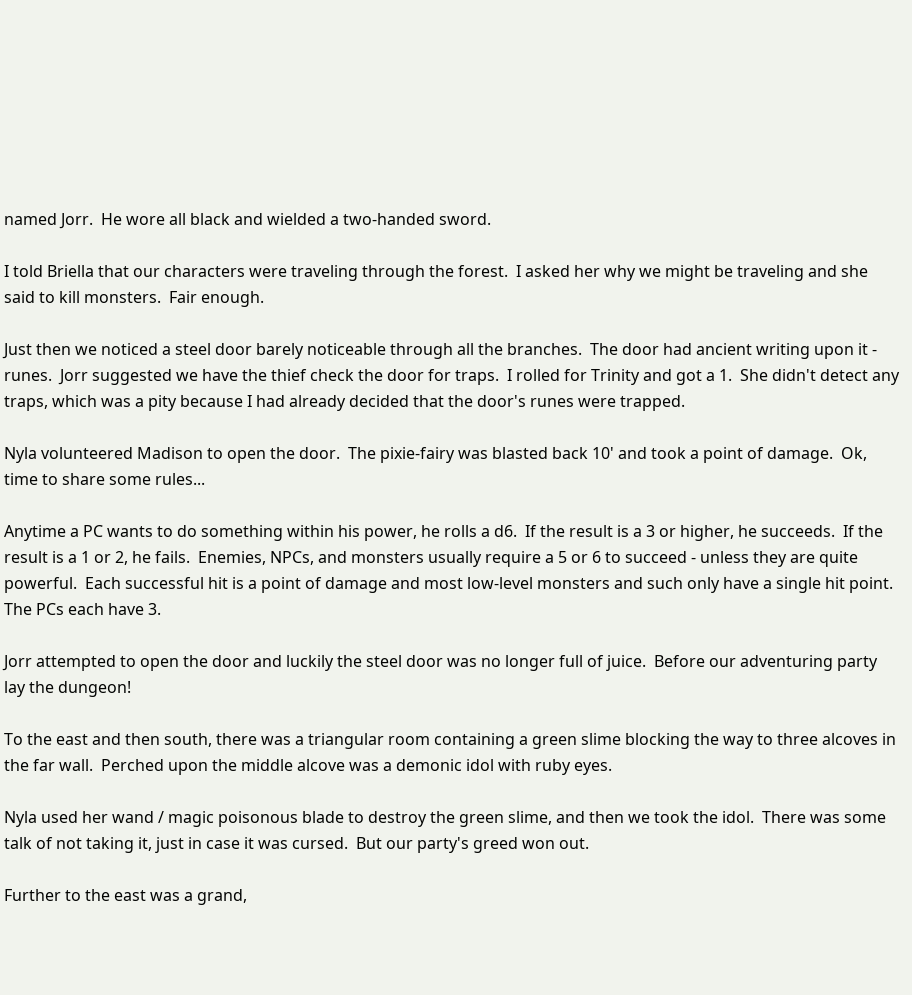named Jorr.  He wore all black and wielded a two-handed sword.

I told Briella that our characters were traveling through the forest.  I asked her why we might be traveling and she said to kill monsters.  Fair enough.

Just then we noticed a steel door barely noticeable through all the branches.  The door had ancient writing upon it - runes.  Jorr suggested we have the thief check the door for traps.  I rolled for Trinity and got a 1.  She didn't detect any traps, which was a pity because I had already decided that the door's runes were trapped.

Nyla volunteered Madison to open the door.  The pixie-fairy was blasted back 10' and took a point of damage.  Ok, time to share some rules...

Anytime a PC wants to do something within his power, he rolls a d6.  If the result is a 3 or higher, he succeeds.  If the result is a 1 or 2, he fails.  Enemies, NPCs, and monsters usually require a 5 or 6 to succeed - unless they are quite powerful.  Each successful hit is a point of damage and most low-level monsters and such only have a single hit point.  The PCs each have 3.

Jorr attempted to open the door and luckily the steel door was no longer full of juice.  Before our adventuring party lay the dungeon!

To the east and then south, there was a triangular room containing a green slime blocking the way to three alcoves in the far wall.  Perched upon the middle alcove was a demonic idol with ruby eyes.

Nyla used her wand / magic poisonous blade to destroy the green slime, and then we took the idol.  There was some talk of not taking it, just in case it was cursed.  But our party's greed won out.

Further to the east was a grand,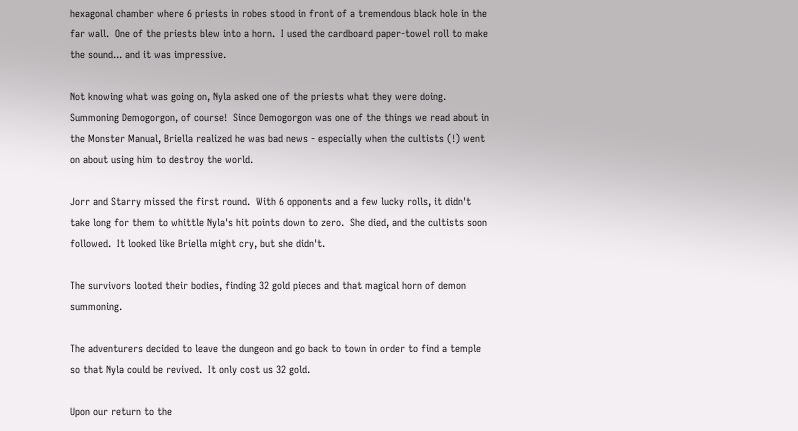hexagonal chamber where 6 priests in robes stood in front of a tremendous black hole in the far wall.  One of the priests blew into a horn.  I used the cardboard paper-towel roll to make the sound... and it was impressive.

Not knowing what was going on, Nyla asked one of the priests what they were doing.  Summoning Demogorgon, of course!  Since Demogorgon was one of the things we read about in the Monster Manual, Briella realized he was bad news - especially when the cultists (!) went on about using him to destroy the world.

Jorr and Starry missed the first round.  With 6 opponents and a few lucky rolls, it didn't take long for them to whittle Nyla's hit points down to zero.  She died, and the cultists soon followed.  It looked like Briella might cry, but she didn't.

The survivors looted their bodies, finding 32 gold pieces and that magical horn of demon summoning.

The adventurers decided to leave the dungeon and go back to town in order to find a temple so that Nyla could be revived.  It only cost us 32 gold.

Upon our return to the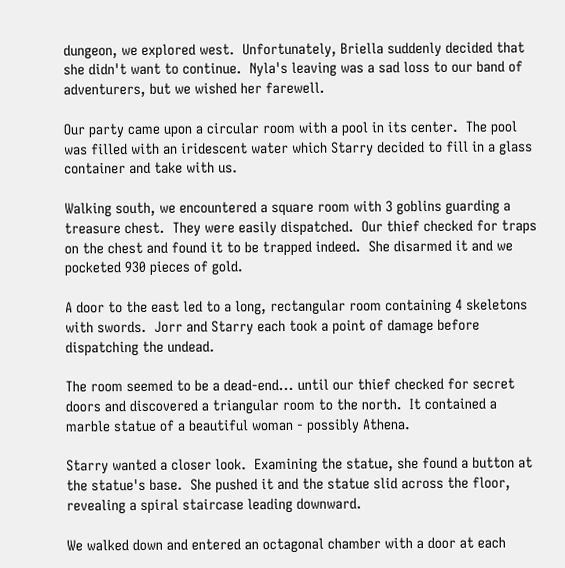dungeon, we explored west.  Unfortunately, Briella suddenly decided that she didn't want to continue.  Nyla's leaving was a sad loss to our band of adventurers, but we wished her farewell.

Our party came upon a circular room with a pool in its center.  The pool was filled with an iridescent water which Starry decided to fill in a glass container and take with us.

Walking south, we encountered a square room with 3 goblins guarding a treasure chest.  They were easily dispatched.  Our thief checked for traps on the chest and found it to be trapped indeed.  She disarmed it and we pocketed 930 pieces of gold.

A door to the east led to a long, rectangular room containing 4 skeletons with swords.  Jorr and Starry each took a point of damage before dispatching the undead.

The room seemed to be a dead-end... until our thief checked for secret doors and discovered a triangular room to the north.  It contained a marble statue of a beautiful woman - possibly Athena.

Starry wanted a closer look.  Examining the statue, she found a button at the statue's base.  She pushed it and the statue slid across the floor, revealing a spiral staircase leading downward.

We walked down and entered an octagonal chamber with a door at each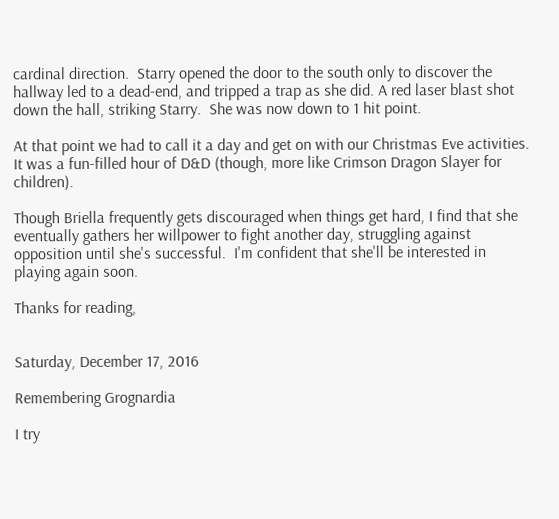cardinal direction.  Starry opened the door to the south only to discover the hallway led to a dead-end, and tripped a trap as she did. A red laser blast shot down the hall, striking Starry.  She was now down to 1 hit point.

At that point we had to call it a day and get on with our Christmas Eve activities.  It was a fun-filled hour of D&D (though, more like Crimson Dragon Slayer for children).

Though Briella frequently gets discouraged when things get hard, I find that she eventually gathers her willpower to fight another day, struggling against opposition until she's successful.  I'm confident that she'll be interested in playing again soon.

Thanks for reading,


Saturday, December 17, 2016

Remembering Grognardia

I try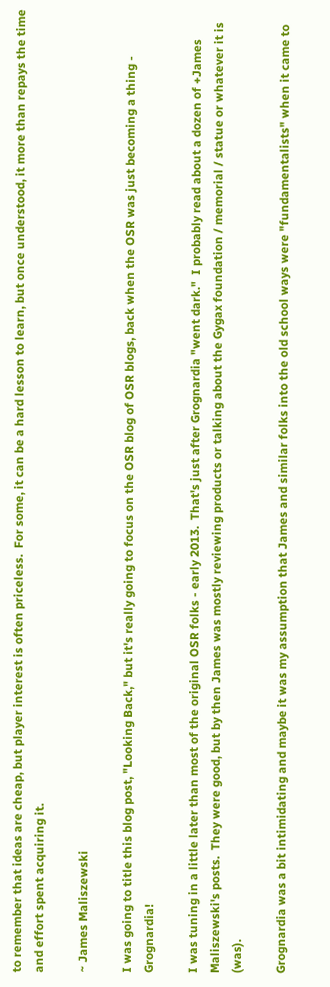to remember that ideas are cheap, but player interest is often priceless.  For some, it can be a hard lesson to learn, but once understood, it more than repays the time and effort spent acquiring it.

~ James Maliszewski

I was going to title this blog post, "Looking Back," but it's really going to focus on the OSR blog of OSR blogs, back when the OSR was just becoming a thing - Grognardia!

I was tuning in a little later than most of the original OSR folks - early 2013.  That's just after Grognardia "went dark."  I probably read about a dozen of +James Maliszewski's posts.  They were good, but by then James was mostly reviewing products or talking about the Gygax foundation / memorial / statue or whatever it is (was).

Grognardia was a bit intimidating and maybe it was my assumption that James and similar folks into the old school ways were "fundamentalists" when it came to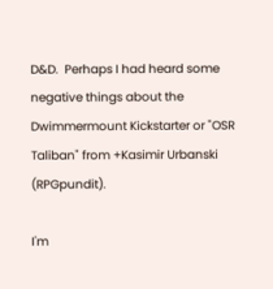D&D.  Perhaps I had heard some negative things about the Dwimmermount Kickstarter or "OSR Taliban" from +Kasimir Urbanski (RPGpundit).

I'm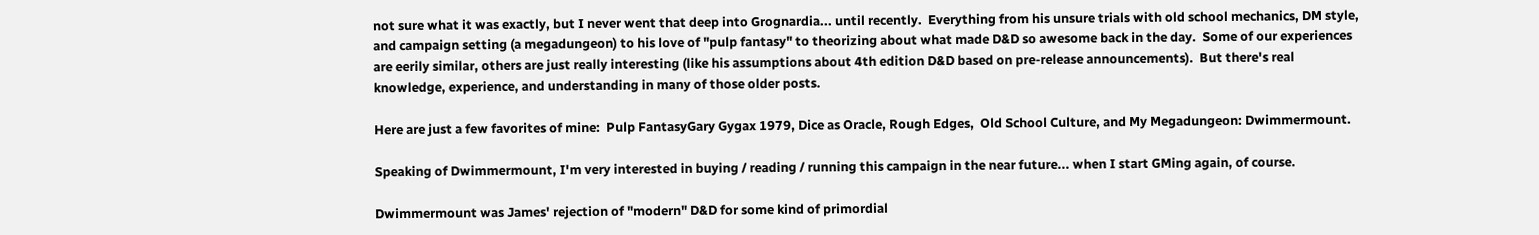not sure what it was exactly, but I never went that deep into Grognardia... until recently.  Everything from his unsure trials with old school mechanics, DM style, and campaign setting (a megadungeon) to his love of "pulp fantasy" to theorizing about what made D&D so awesome back in the day.  Some of our experiences are eerily similar, others are just really interesting (like his assumptions about 4th edition D&D based on pre-release announcements).  But there's real knowledge, experience, and understanding in many of those older posts.

Here are just a few favorites of mine:  Pulp FantasyGary Gygax 1979, Dice as Oracle, Rough Edges,  Old School Culture, and My Megadungeon: Dwimmermount.

Speaking of Dwimmermount, I'm very interested in buying / reading / running this campaign in the near future... when I start GMing again, of course.

Dwimmermount was James' rejection of "modern" D&D for some kind of primordial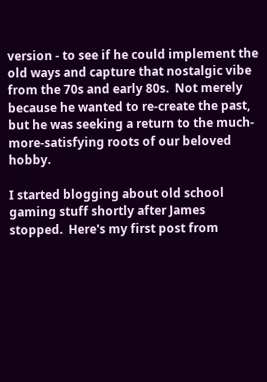version - to see if he could implement the old ways and capture that nostalgic vibe from the 70s and early 80s.  Not merely because he wanted to re-create the past, but he was seeking a return to the much-more-satisfying roots of our beloved hobby.

I started blogging about old school gaming stuff shortly after James stopped.  Here's my first post from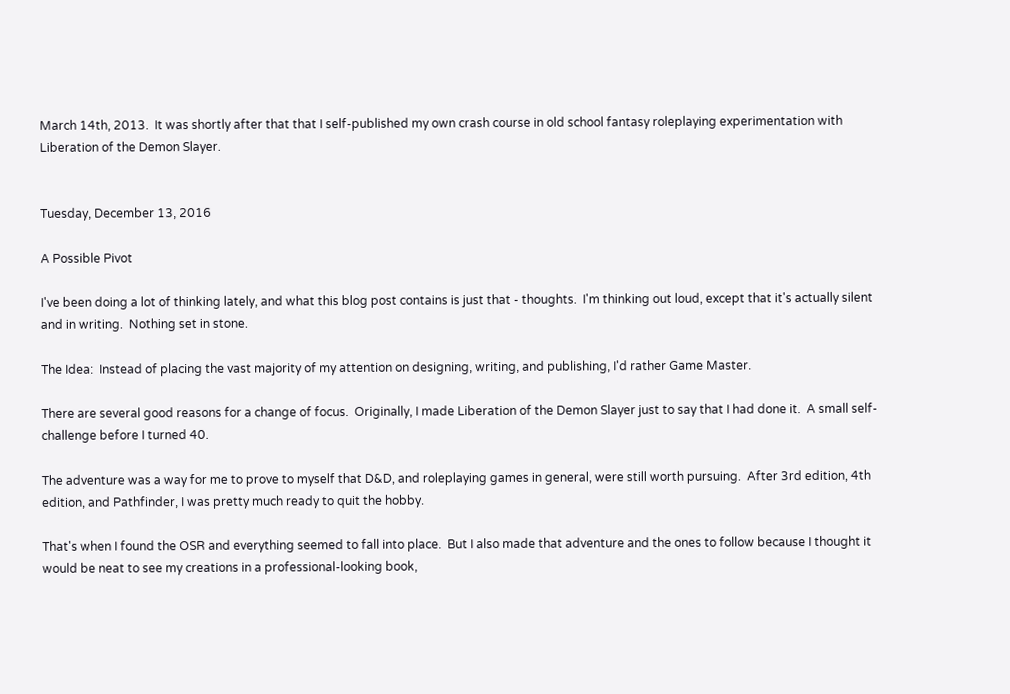March 14th, 2013.  It was shortly after that that I self-published my own crash course in old school fantasy roleplaying experimentation with Liberation of the Demon Slayer.


Tuesday, December 13, 2016

A Possible Pivot

I've been doing a lot of thinking lately, and what this blog post contains is just that - thoughts.  I'm thinking out loud, except that it's actually silent and in writing.  Nothing set in stone.

The Idea:  Instead of placing the vast majority of my attention on designing, writing, and publishing, I'd rather Game Master.

There are several good reasons for a change of focus.  Originally, I made Liberation of the Demon Slayer just to say that I had done it.  A small self-challenge before I turned 40.

The adventure was a way for me to prove to myself that D&D, and roleplaying games in general, were still worth pursuing.  After 3rd edition, 4th edition, and Pathfinder, I was pretty much ready to quit the hobby.

That's when I found the OSR and everything seemed to fall into place.  But I also made that adventure and the ones to follow because I thought it would be neat to see my creations in a professional-looking book,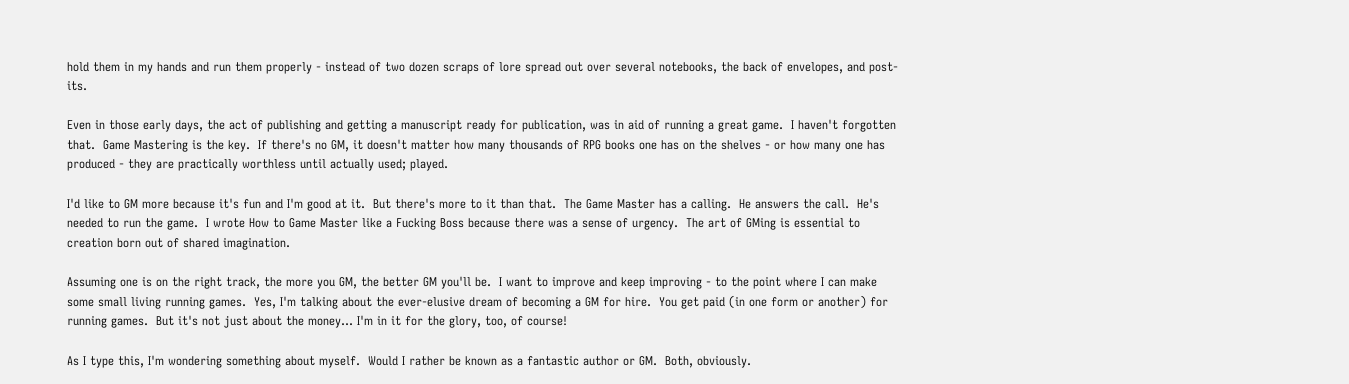hold them in my hands and run them properly - instead of two dozen scraps of lore spread out over several notebooks, the back of envelopes, and post-its.

Even in those early days, the act of publishing and getting a manuscript ready for publication, was in aid of running a great game.  I haven't forgotten that.  Game Mastering is the key.  If there's no GM, it doesn't matter how many thousands of RPG books one has on the shelves - or how many one has produced - they are practically worthless until actually used; played.

I'd like to GM more because it's fun and I'm good at it.  But there's more to it than that.  The Game Master has a calling.  He answers the call.  He's needed to run the game.  I wrote How to Game Master like a Fucking Boss because there was a sense of urgency.  The art of GMing is essential to creation born out of shared imagination.

Assuming one is on the right track, the more you GM, the better GM you'll be.  I want to improve and keep improving - to the point where I can make some small living running games.  Yes, I'm talking about the ever-elusive dream of becoming a GM for hire.  You get paid (in one form or another) for running games.  But it's not just about the money... I'm in it for the glory, too, of course!

As I type this, I'm wondering something about myself.  Would I rather be known as a fantastic author or GM.  Both, obviously.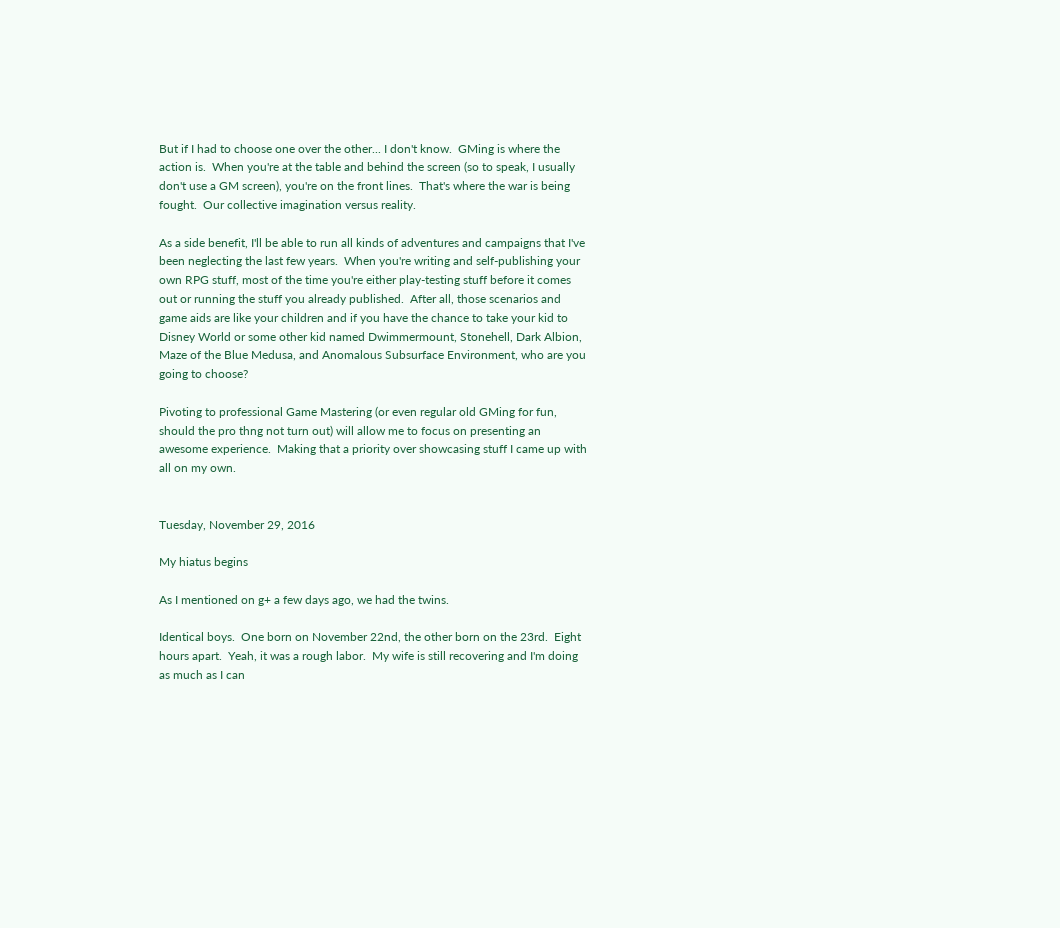But if I had to choose one over the other... I don't know.  GMing is where the action is.  When you're at the table and behind the screen (so to speak, I usually don't use a GM screen), you're on the front lines.  That's where the war is being fought.  Our collective imagination versus reality.

As a side benefit, I'll be able to run all kinds of adventures and campaigns that I've been neglecting the last few years.  When you're writing and self-publishing your own RPG stuff, most of the time you're either play-testing stuff before it comes out or running the stuff you already published.  After all, those scenarios and game aids are like your children and if you have the chance to take your kid to Disney World or some other kid named Dwimmermount, Stonehell, Dark Albion, Maze of the Blue Medusa, and Anomalous Subsurface Environment, who are you going to choose?

Pivoting to professional Game Mastering (or even regular old GMing for fun, should the pro thng not turn out) will allow me to focus on presenting an awesome experience.  Making that a priority over showcasing stuff I came up with all on my own.


Tuesday, November 29, 2016

My hiatus begins

As I mentioned on g+ a few days ago, we had the twins.

Identical boys.  One born on November 22nd, the other born on the 23rd.  Eight hours apart.  Yeah, it was a rough labor.  My wife is still recovering and I'm doing as much as I can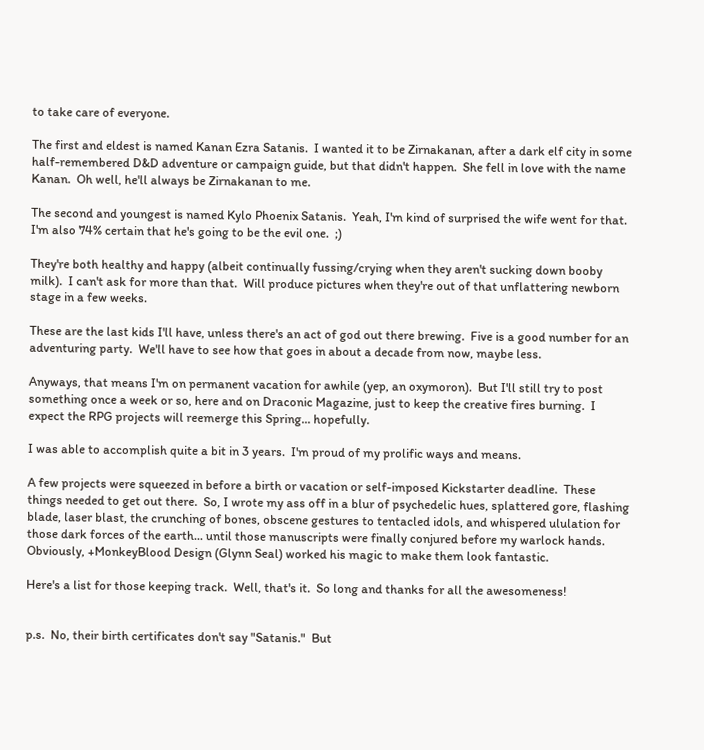to take care of everyone.

The first and eldest is named Kanan Ezra Satanis.  I wanted it to be Zirnakanan, after a dark elf city in some half-remembered D&D adventure or campaign guide, but that didn't happen.  She fell in love with the name Kanan.  Oh well, he'll always be Zirnakanan to me.

The second and youngest is named Kylo Phoenix Satanis.  Yeah, I'm kind of surprised the wife went for that.  I'm also 74% certain that he's going to be the evil one.  ;)

They're both healthy and happy (albeit continually fussing/crying when they aren't sucking down booby milk).  I can't ask for more than that.  Will produce pictures when they're out of that unflattering newborn stage in a few weeks.

These are the last kids I'll have, unless there's an act of god out there brewing.  Five is a good number for an adventuring party.  We'll have to see how that goes in about a decade from now, maybe less.

Anyways, that means I'm on permanent vacation for awhile (yep, an oxymoron).  But I'll still try to post something once a week or so, here and on Draconic Magazine, just to keep the creative fires burning.  I expect the RPG projects will reemerge this Spring... hopefully.

I was able to accomplish quite a bit in 3 years.  I'm proud of my prolific ways and means.

A few projects were squeezed in before a birth or vacation or self-imposed Kickstarter deadline.  These things needed to get out there.  So, I wrote my ass off in a blur of psychedelic hues, splattered gore, flashing blade, laser blast, the crunching of bones, obscene gestures to tentacled idols, and whispered ululation for those dark forces of the earth... until those manuscripts were finally conjured before my warlock hands.  Obviously, +MonkeyBlood Design (Glynn Seal) worked his magic to make them look fantastic.

Here's a list for those keeping track.  Well, that's it.  So long and thanks for all the awesomeness!


p.s.  No, their birth certificates don't say "Satanis."  But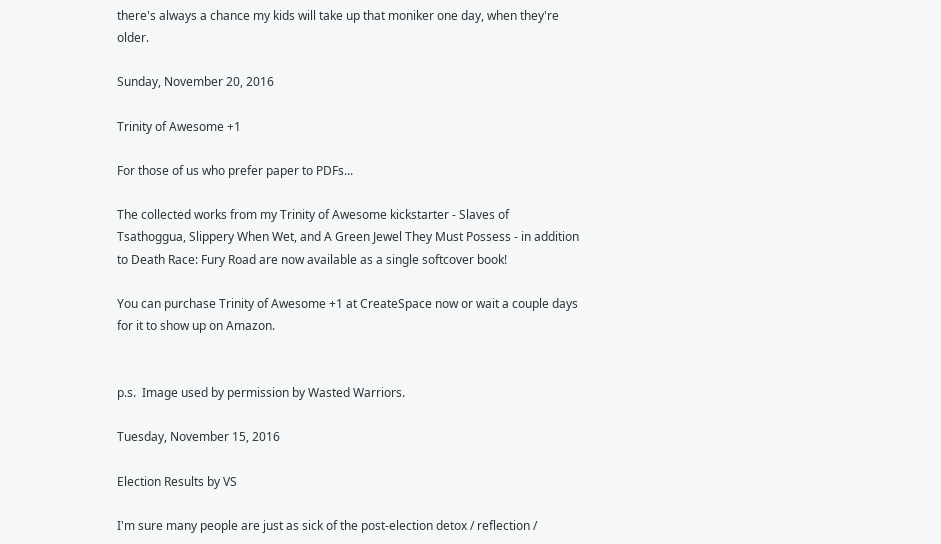there's always a chance my kids will take up that moniker one day, when they're older.

Sunday, November 20, 2016

Trinity of Awesome +1

For those of us who prefer paper to PDFs...

The collected works from my Trinity of Awesome kickstarter - Slaves of Tsathoggua, Slippery When Wet, and A Green Jewel They Must Possess - in addition to Death Race: Fury Road are now available as a single softcover book!

You can purchase Trinity of Awesome +1 at CreateSpace now or wait a couple days for it to show up on Amazon.


p.s.  Image used by permission by Wasted Warriors.

Tuesday, November 15, 2016

Election Results by VS

I'm sure many people are just as sick of the post-election detox / reflection /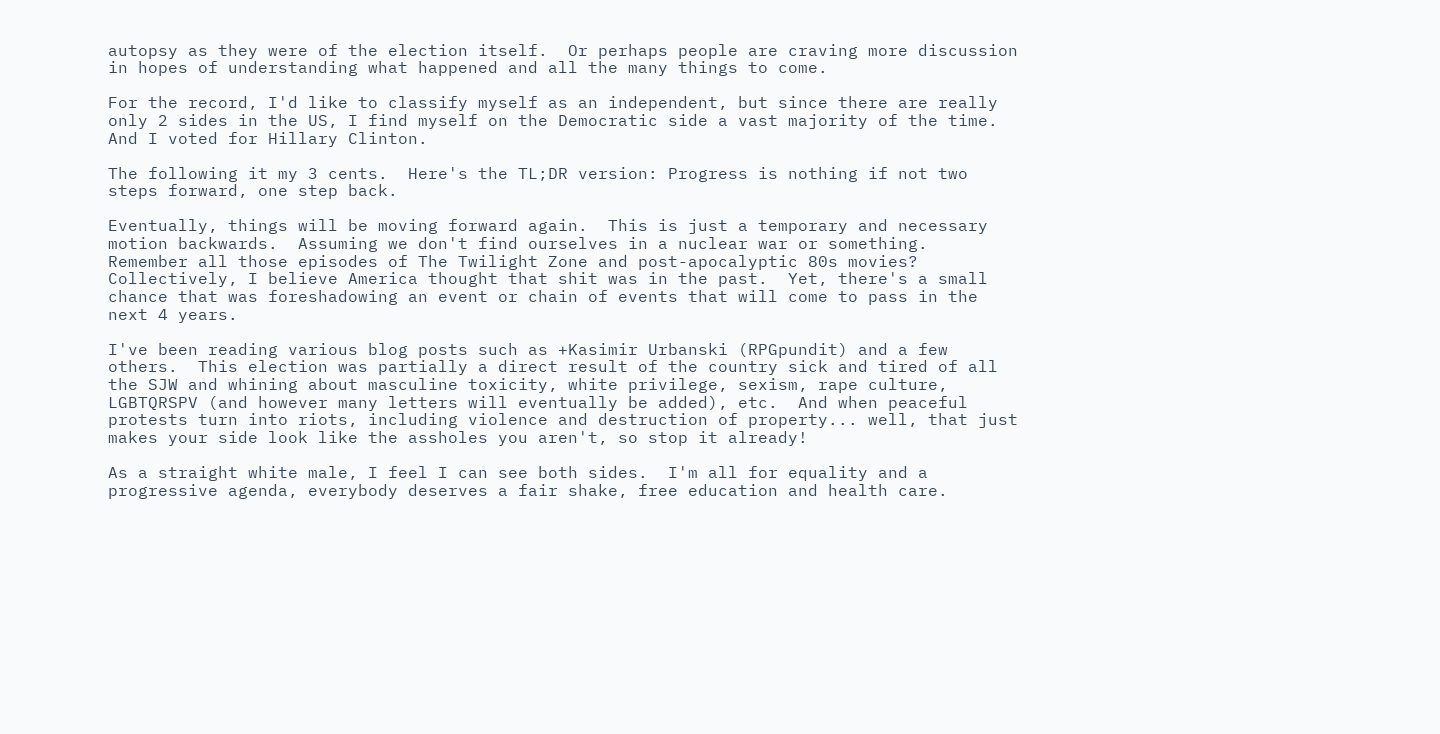autopsy as they were of the election itself.  Or perhaps people are craving more discussion in hopes of understanding what happened and all the many things to come.

For the record, I'd like to classify myself as an independent, but since there are really only 2 sides in the US, I find myself on the Democratic side a vast majority of the time.  And I voted for Hillary Clinton.

The following it my 3 cents.  Here's the TL;DR version: Progress is nothing if not two steps forward, one step back.

Eventually, things will be moving forward again.  This is just a temporary and necessary motion backwards.  Assuming we don't find ourselves in a nuclear war or something.  Remember all those episodes of The Twilight Zone and post-apocalyptic 80s movies?  Collectively, I believe America thought that shit was in the past.  Yet, there's a small chance that was foreshadowing an event or chain of events that will come to pass in the next 4 years.

I've been reading various blog posts such as +Kasimir Urbanski (RPGpundit) and a few others.  This election was partially a direct result of the country sick and tired of all the SJW and whining about masculine toxicity, white privilege, sexism, rape culture, LGBTQRSPV (and however many letters will eventually be added), etc.  And when peaceful protests turn into riots, including violence and destruction of property... well, that just makes your side look like the assholes you aren't, so stop it already!

As a straight white male, I feel I can see both sides.  I'm all for equality and a progressive agenda, everybody deserves a fair shake, free education and health care.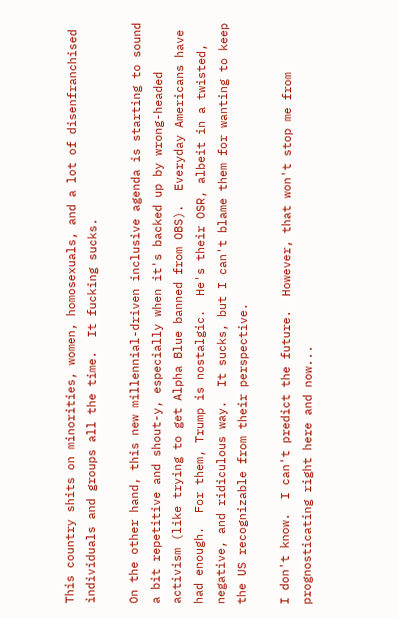This country shits on minorities, women, homosexuals, and a lot of disenfranchised individuals and groups all the time.  It fucking sucks.

On the other hand, this new millennial-driven inclusive agenda is starting to sound a bit repetitive and shout-y, especially when it's backed up by wrong-headed activism (like trying to get Alpha Blue banned from OBS).  Everyday Americans have had enough.  For them, Trump is nostalgic.  He's their OSR, albeit in a twisted, negative, and ridiculous way.  It sucks, but I can't blame them for wanting to keep the US recognizable from their perspective.

I don't know.  I can't predict the future.  However, that won't stop me from prognosticating right here and now...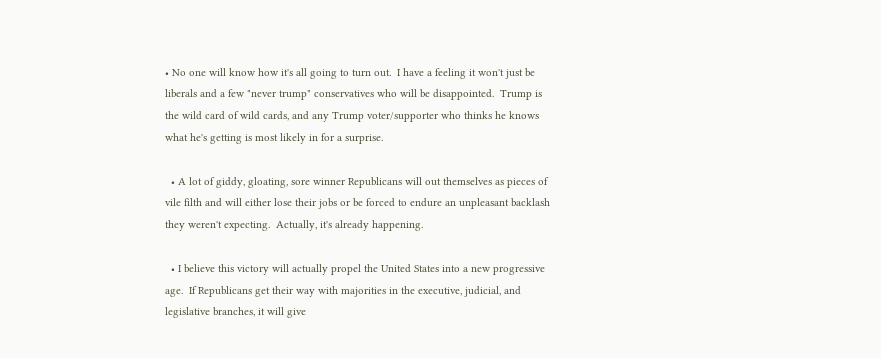• No one will know how it's all going to turn out.  I have a feeling it won't just be liberals and a few "never trump" conservatives who will be disappointed.  Trump is the wild card of wild cards, and any Trump voter/supporter who thinks he knows what he's getting is most likely in for a surprise.

  • A lot of giddy, gloating, sore winner Republicans will out themselves as pieces of vile filth and will either lose their jobs or be forced to endure an unpleasant backlash they weren't expecting.  Actually, it's already happening.

  • I believe this victory will actually propel the United States into a new progressive age.  If Republicans get their way with majorities in the executive, judicial, and legislative branches, it will give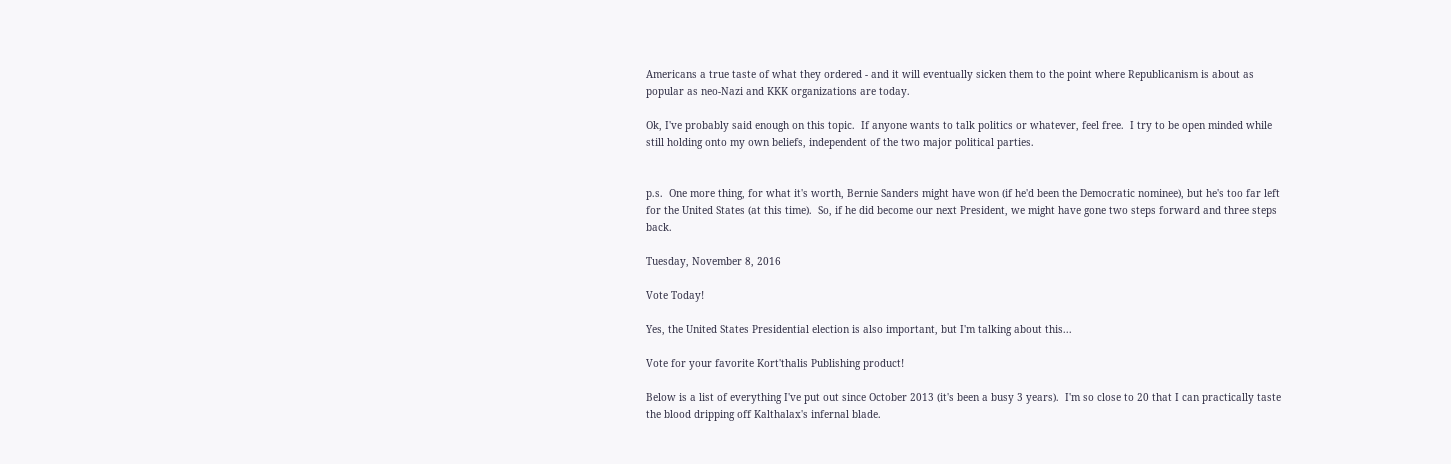Americans a true taste of what they ordered - and it will eventually sicken them to the point where Republicanism is about as popular as neo-Nazi and KKK organizations are today.

Ok, I've probably said enough on this topic.  If anyone wants to talk politics or whatever, feel free.  I try to be open minded while still holding onto my own beliefs, independent of the two major political parties.


p.s.  One more thing, for what it's worth, Bernie Sanders might have won (if he'd been the Democratic nominee), but he's too far left for the United States (at this time).  So, if he did become our next President, we might have gone two steps forward and three steps back.

Tuesday, November 8, 2016

Vote Today!

Yes, the United States Presidential election is also important, but I'm talking about this...

Vote for your favorite Kort'thalis Publishing product!

Below is a list of everything I've put out since October 2013 (it's been a busy 3 years).  I'm so close to 20 that I can practically taste the blood dripping off Kalthalax's infernal blade.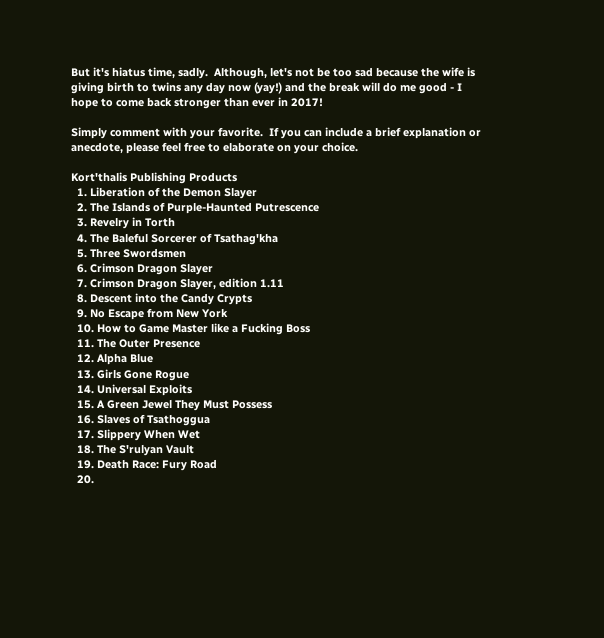But it's hiatus time, sadly.  Although, let's not be too sad because the wife is giving birth to twins any day now (yay!) and the break will do me good - I hope to come back stronger than ever in 2017!

Simply comment with your favorite.  If you can include a brief explanation or anecdote, please feel free to elaborate on your choice.

Kort'thalis Publishing Products
  1. Liberation of the Demon Slayer
  2. The Islands of Purple-Haunted Putrescence
  3. Revelry in Torth
  4. The Baleful Sorcerer of Tsathag'kha
  5. Three Swordsmen
  6. Crimson Dragon Slayer
  7. Crimson Dragon Slayer, edition 1.11
  8. Descent into the Candy Crypts
  9. No Escape from New York
  10. How to Game Master like a Fucking Boss
  11. The Outer Presence
  12. Alpha Blue
  13. Girls Gone Rogue
  14. Universal Exploits
  15. A Green Jewel They Must Possess
  16. Slaves of Tsathoggua
  17. Slippery When Wet
  18. The S'rulyan Vault
  19. Death Race: Fury Road
  20.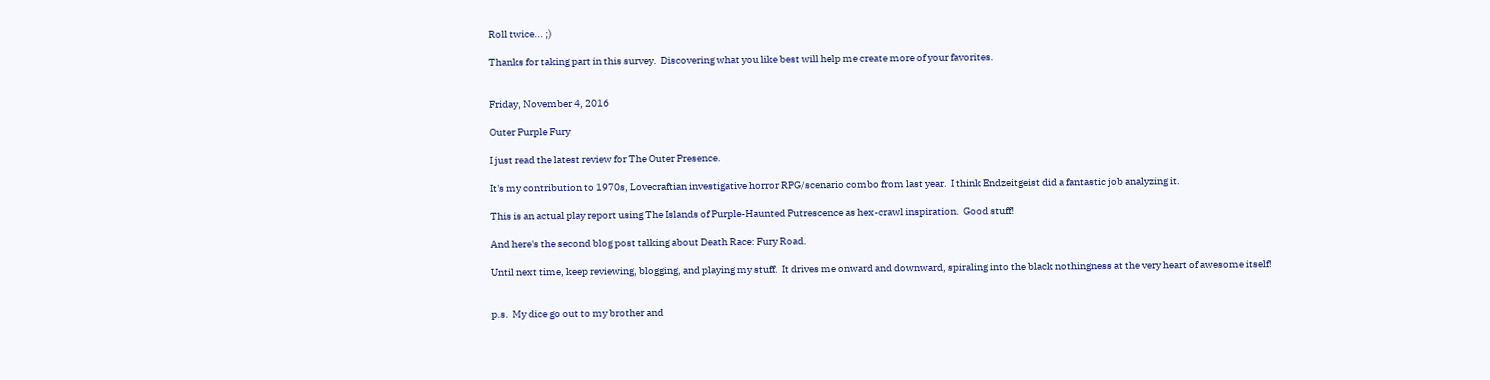Roll twice... ;)

Thanks for taking part in this survey.  Discovering what you like best will help me create more of your favorites.


Friday, November 4, 2016

Outer Purple Fury

I just read the latest review for The Outer Presence.

It's my contribution to 1970s, Lovecraftian investigative horror RPG/scenario combo from last year.  I think Endzeitgeist did a fantastic job analyzing it.

This is an actual play report using The Islands of Purple-Haunted Putrescence as hex-crawl inspiration.  Good stuff!

And here's the second blog post talking about Death Race: Fury Road.

Until next time, keep reviewing, blogging, and playing my stuff.  It drives me onward and downward, spiraling into the black nothingness at the very heart of awesome itself!


p.s.  My dice go out to my brother and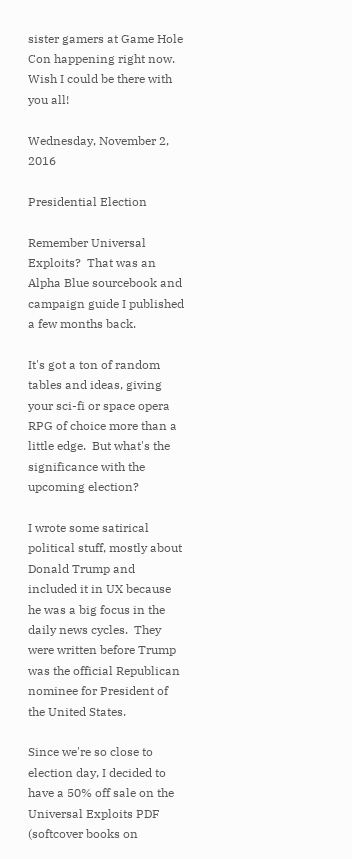sister gamers at Game Hole Con happening right now.  Wish I could be there with you all!

Wednesday, November 2, 2016

Presidential Election

Remember Universal Exploits?  That was an Alpha Blue sourcebook and campaign guide I published a few months back.

It's got a ton of random tables and ideas, giving your sci-fi or space opera RPG of choice more than a little edge.  But what's the significance with the upcoming election?

I wrote some satirical political stuff, mostly about Donald Trump and included it in UX because he was a big focus in the daily news cycles.  They were written before Trump was the official Republican nominee for President of the United States.

Since we're so close to election day, I decided to have a 50% off sale on the Universal Exploits PDF (softcover books on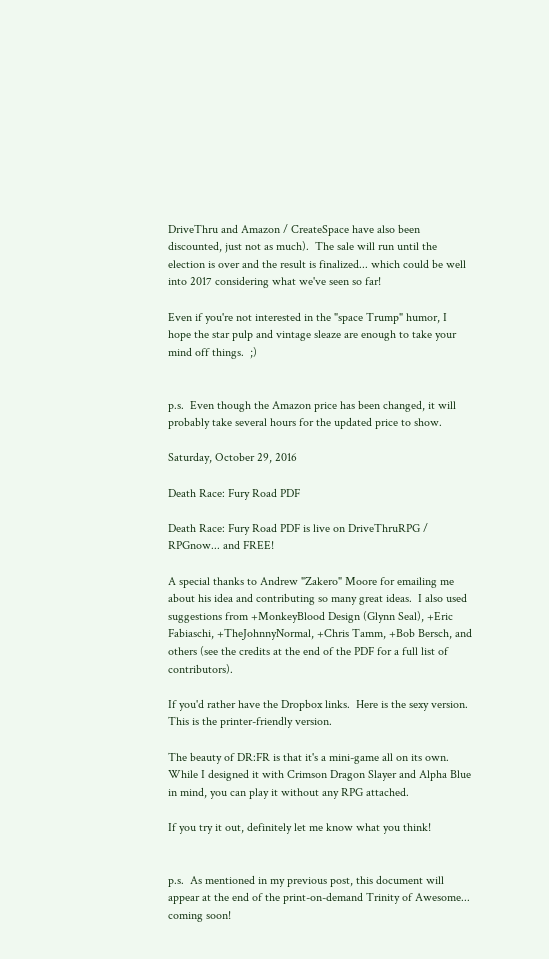DriveThru and Amazon / CreateSpace have also been discounted, just not as much).  The sale will run until the election is over and the result is finalized... which could be well into 2017 considering what we've seen so far!

Even if you're not interested in the "space Trump" humor, I hope the star pulp and vintage sleaze are enough to take your mind off things.  ;)


p.s.  Even though the Amazon price has been changed, it will probably take several hours for the updated price to show.

Saturday, October 29, 2016

Death Race: Fury Road PDF

Death Race: Fury Road PDF is live on DriveThruRPG / RPGnow... and FREE!

A special thanks to Andrew "Zakero" Moore for emailing me about his idea and contributing so many great ideas.  I also used suggestions from +MonkeyBlood Design (Glynn Seal), +Eric Fabiaschi, +TheJohnnyNormal, +Chris Tamm, +Bob Bersch, and others (see the credits at the end of the PDF for a full list of contributors).

If you'd rather have the Dropbox links.  Here is the sexy version.  This is the printer-friendly version.

The beauty of DR:FR is that it's a mini-game all on its own.  While I designed it with Crimson Dragon Slayer and Alpha Blue in mind, you can play it without any RPG attached.

If you try it out, definitely let me know what you think!


p.s.  As mentioned in my previous post, this document will appear at the end of the print-on-demand Trinity of Awesome... coming soon!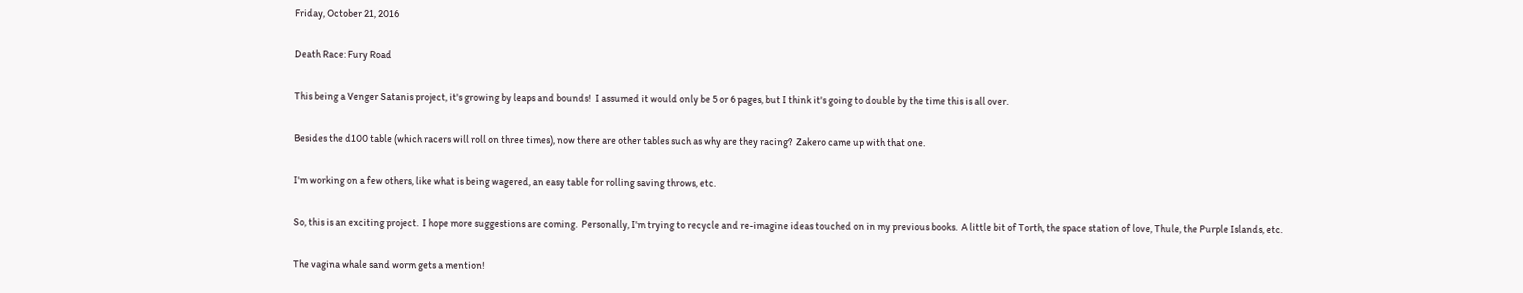Friday, October 21, 2016

Death Race: Fury Road

This being a Venger Satanis project, it's growing by leaps and bounds!  I assumed it would only be 5 or 6 pages, but I think it's going to double by the time this is all over.

Besides the d100 table (which racers will roll on three times), now there are other tables such as why are they racing?  Zakero came up with that one.

I'm working on a few others, like what is being wagered, an easy table for rolling saving throws, etc.

So, this is an exciting project.  I hope more suggestions are coming.  Personally, I'm trying to recycle and re-imagine ideas touched on in my previous books.  A little bit of Torth, the space station of love, Thule, the Purple Islands, etc.

The vagina whale sand worm gets a mention!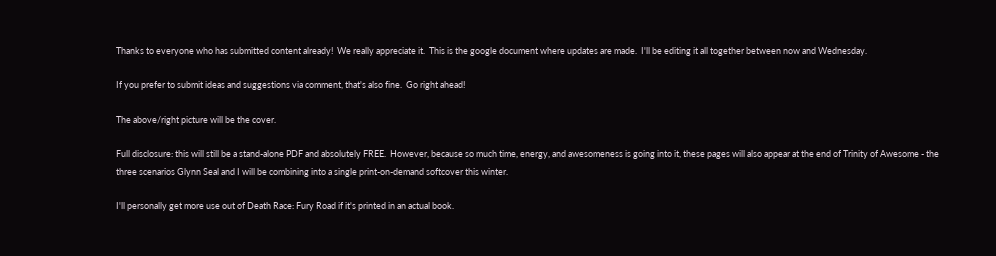Thanks to everyone who has submitted content already!  We really appreciate it.  This is the google document where updates are made.  I'll be editing it all together between now and Wednesday.

If you prefer to submit ideas and suggestions via comment, that's also fine.  Go right ahead!

The above/right picture will be the cover.

Full disclosure: this will still be a stand-alone PDF and absolutely FREE.  However, because so much time, energy, and awesomeness is going into it, these pages will also appear at the end of Trinity of Awesome - the three scenarios Glynn Seal and I will be combining into a single print-on-demand softcover this winter.

I'll personally get more use out of Death Race: Fury Road if it's printed in an actual book.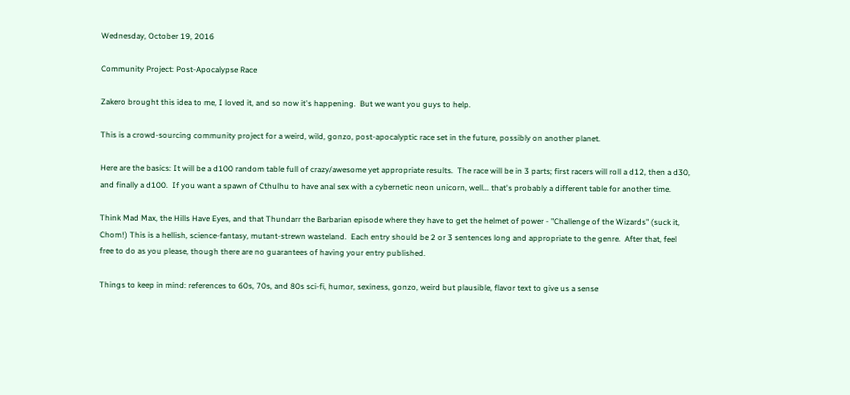Wednesday, October 19, 2016

Community Project: Post-Apocalypse Race

Zakero brought this idea to me, I loved it, and so now it's happening.  But we want you guys to help.

This is a crowd-sourcing community project for a weird, wild, gonzo, post-apocalyptic race set in the future, possibly on another planet.

Here are the basics: It will be a d100 random table full of crazy/awesome yet appropriate results.  The race will be in 3 parts; first racers will roll a d12, then a d30, and finally a d100.  If you want a spawn of Cthulhu to have anal sex with a cybernetic neon unicorn, well... that's probably a different table for another time.

Think Mad Max, the Hills Have Eyes, and that Thundarr the Barbarian episode where they have to get the helmet of power - "Challenge of the Wizards" (suck it, Chom!) This is a hellish, science-fantasy, mutant-strewn wasteland.  Each entry should be 2 or 3 sentences long and appropriate to the genre.  After that, feel free to do as you please, though there are no guarantees of having your entry published.

Things to keep in mind: references to 60s, 70s, and 80s sci-fi, humor, sexiness, gonzo, weird but plausible, flavor text to give us a sense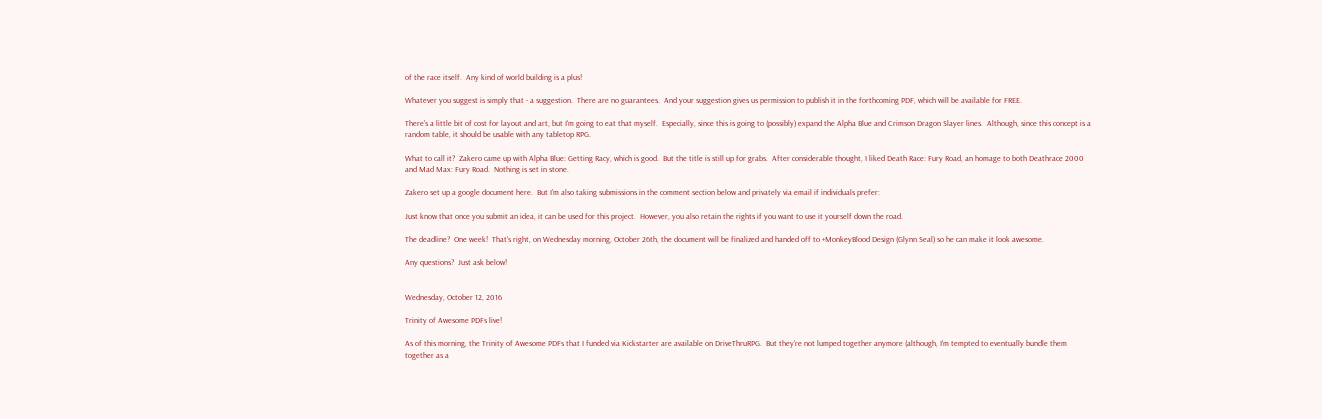of the race itself.  Any kind of world building is a plus!

Whatever you suggest is simply that - a suggestion.  There are no guarantees.  And your suggestion gives us permission to publish it in the forthcoming PDF, which will be available for FREE.

There's a little bit of cost for layout and art, but I'm going to eat that myself.  Especially, since this is going to (possibly) expand the Alpha Blue and Crimson Dragon Slayer lines.  Although, since this concept is a random table, it should be usable with any tabletop RPG.

What to call it?  Zakero came up with Alpha Blue: Getting Racy, which is good.  But the title is still up for grabs.  After considerable thought, I liked Death Race: Fury Road, an homage to both Deathrace 2000 and Mad Max: Fury Road.  Nothing is set in stone.

Zakero set up a google document here.  But I'm also taking submissions in the comment section below and privately via email if individuals prefer:

Just know that once you submit an idea, it can be used for this project.  However, you also retain the rights if you want to use it yourself down the road.

The deadline?  One week!  That's right, on Wednesday morning, October 26th, the document will be finalized and handed off to +MonkeyBlood Design (Glynn Seal) so he can make it look awesome.

Any questions?  Just ask below!


Wednesday, October 12, 2016

Trinity of Awesome PDFs live!

As of this morning, the Trinity of Awesome PDFs that I funded via Kickstarter are available on DriveThruRPG.  But they're not lumped together anymore (although, I'm tempted to eventually bundle them together as a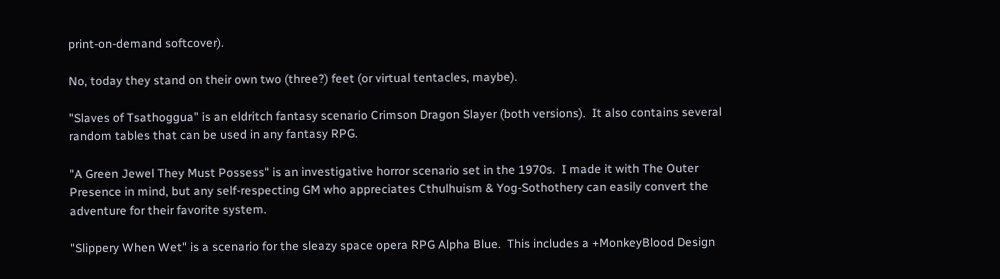print-on-demand softcover).

No, today they stand on their own two (three?) feet (or virtual tentacles, maybe).

"Slaves of Tsathoggua" is an eldritch fantasy scenario Crimson Dragon Slayer (both versions).  It also contains several random tables that can be used in any fantasy RPG.

"A Green Jewel They Must Possess" is an investigative horror scenario set in the 1970s.  I made it with The Outer Presence in mind, but any self-respecting GM who appreciates Cthulhuism & Yog-Sothothery can easily convert the adventure for their favorite system.

"Slippery When Wet" is a scenario for the sleazy space opera RPG Alpha Blue.  This includes a +MonkeyBlood Design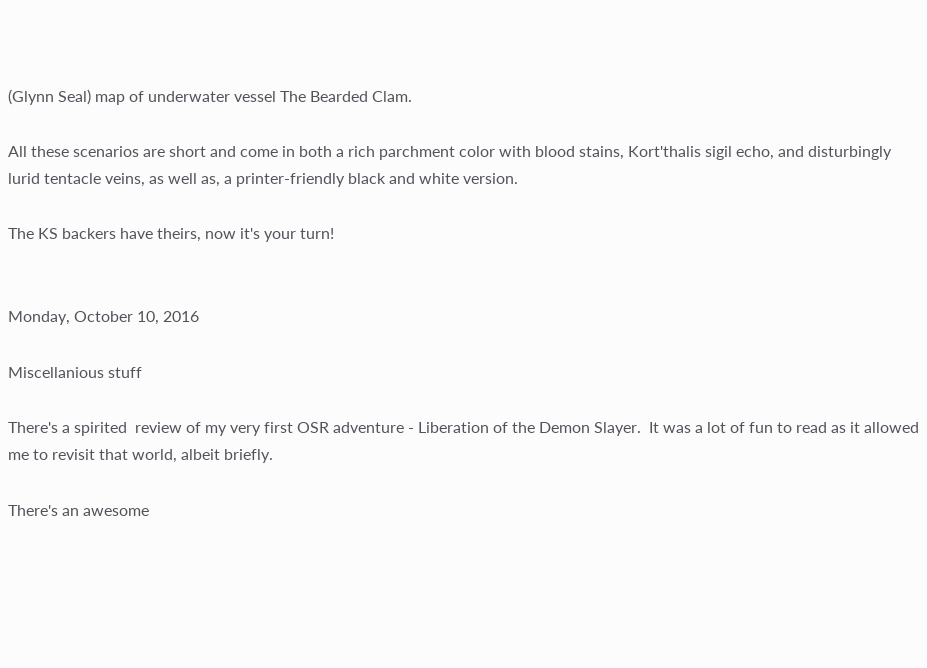(Glynn Seal) map of underwater vessel The Bearded Clam.

All these scenarios are short and come in both a rich parchment color with blood stains, Kort'thalis sigil echo, and disturbingly lurid tentacle veins, as well as, a printer-friendly black and white version.

The KS backers have theirs, now it's your turn!


Monday, October 10, 2016

Miscellanious stuff

There's a spirited  review of my very first OSR adventure - Liberation of the Demon Slayer.  It was a lot of fun to read as it allowed me to revisit that world, albeit briefly.

There's an awesome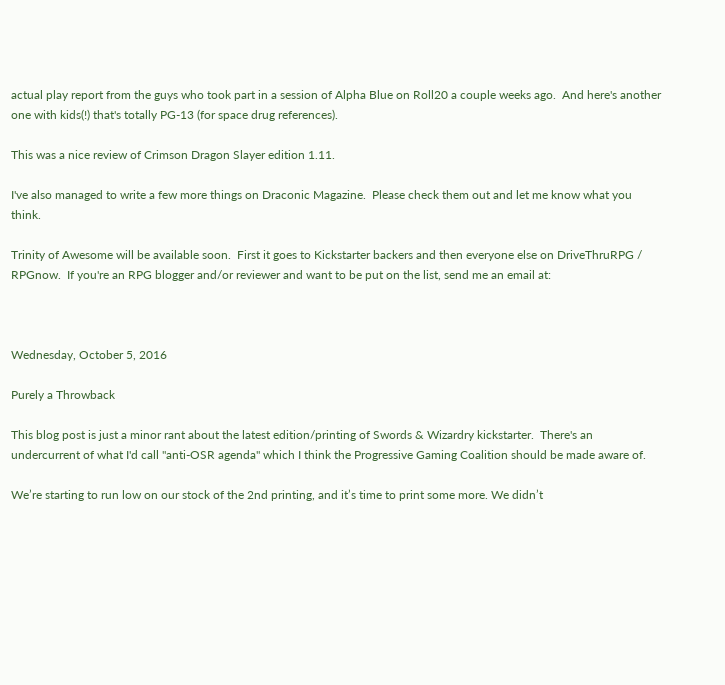actual play report from the guys who took part in a session of Alpha Blue on Roll20 a couple weeks ago.  And here's another one with kids(!) that's totally PG-13 (for space drug references).

This was a nice review of Crimson Dragon Slayer edition 1.11.

I've also managed to write a few more things on Draconic Magazine.  Please check them out and let me know what you think.

Trinity of Awesome will be available soon.  First it goes to Kickstarter backers and then everyone else on DriveThruRPG / RPGnow.  If you're an RPG blogger and/or reviewer and want to be put on the list, send me an email at:



Wednesday, October 5, 2016

Purely a Throwback

This blog post is just a minor rant about the latest edition/printing of Swords & Wizardry kickstarter.  There's an undercurrent of what I'd call "anti-OSR agenda" which I think the Progressive Gaming Coalition should be made aware of.

We’re starting to run low on our stock of the 2nd printing, and it’s time to print some more. We didn’t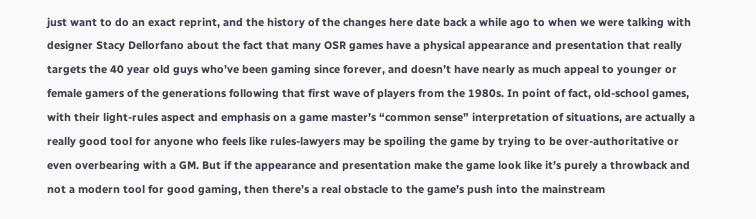just want to do an exact reprint, and the history of the changes here date back a while ago to when we were talking with designer Stacy Dellorfano about the fact that many OSR games have a physical appearance and presentation that really targets the 40 year old guys who’ve been gaming since forever, and doesn’t have nearly as much appeal to younger or female gamers of the generations following that first wave of players from the 1980s. In point of fact, old-school games, with their light-rules aspect and emphasis on a game master’s “common sense” interpretation of situations, are actually a really good tool for anyone who feels like rules-lawyers may be spoiling the game by trying to be over-authoritative or even overbearing with a GM. But if the appearance and presentation make the game look like it’s purely a throwback and not a modern tool for good gaming, then there’s a real obstacle to the game’s push into the mainstream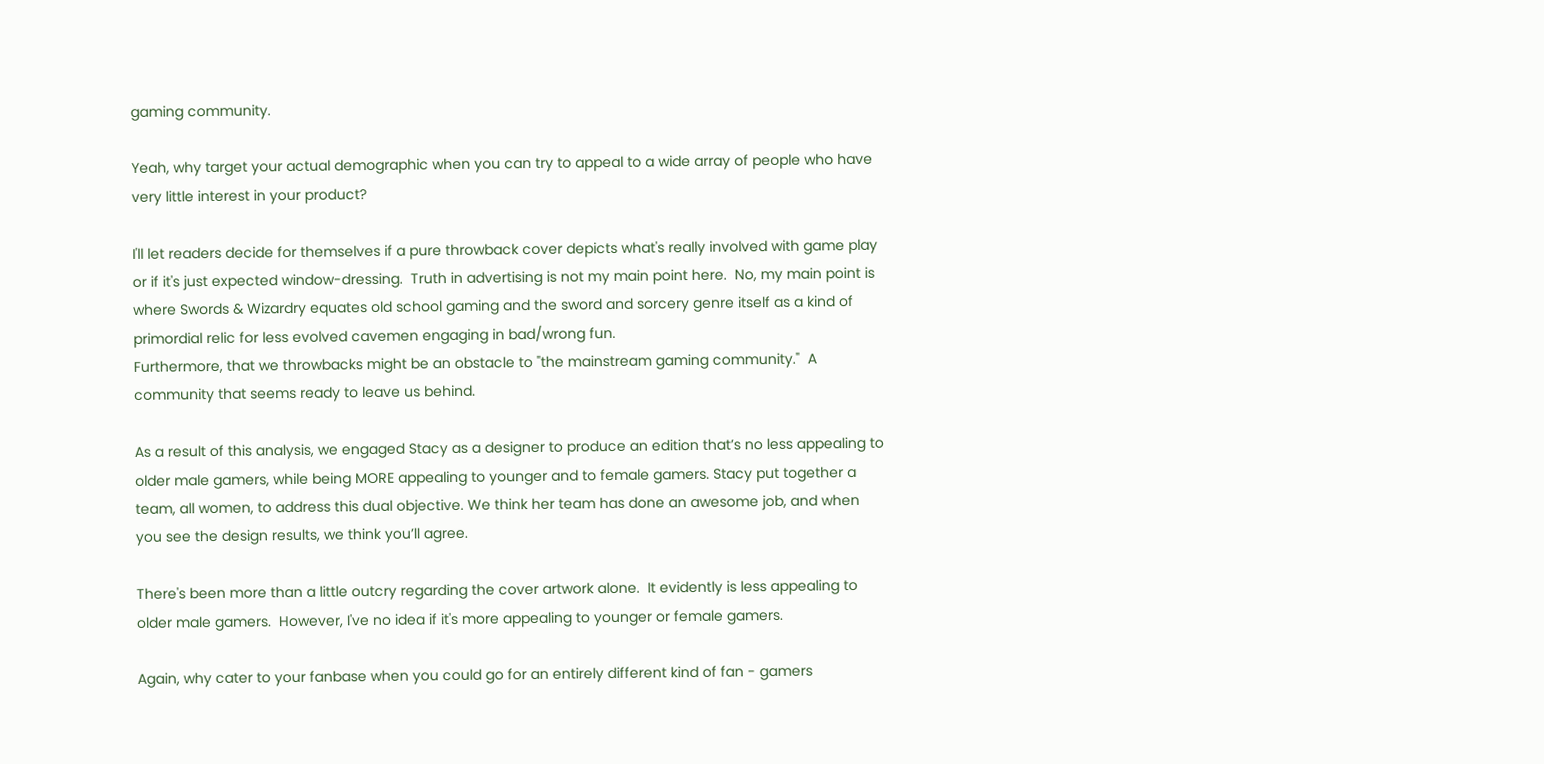gaming community.

Yeah, why target your actual demographic when you can try to appeal to a wide array of people who have very little interest in your product?

I'll let readers decide for themselves if a pure throwback cover depicts what's really involved with game play or if it's just expected window-dressing.  Truth in advertising is not my main point here.  No, my main point is where Swords & Wizardry equates old school gaming and the sword and sorcery genre itself as a kind of primordial relic for less evolved cavemen engaging in bad/wrong fun.
Furthermore, that we throwbacks might be an obstacle to "the mainstream gaming community."  A community that seems ready to leave us behind.

As a result of this analysis, we engaged Stacy as a designer to produce an edition that’s no less appealing to older male gamers, while being MORE appealing to younger and to female gamers. Stacy put together a team, all women, to address this dual objective. We think her team has done an awesome job, and when you see the design results, we think you’ll agree.

There's been more than a little outcry regarding the cover artwork alone.  It evidently is less appealing to older male gamers.  However, I've no idea if it's more appealing to younger or female gamers.

Again, why cater to your fanbase when you could go for an entirely different kind of fan - gamers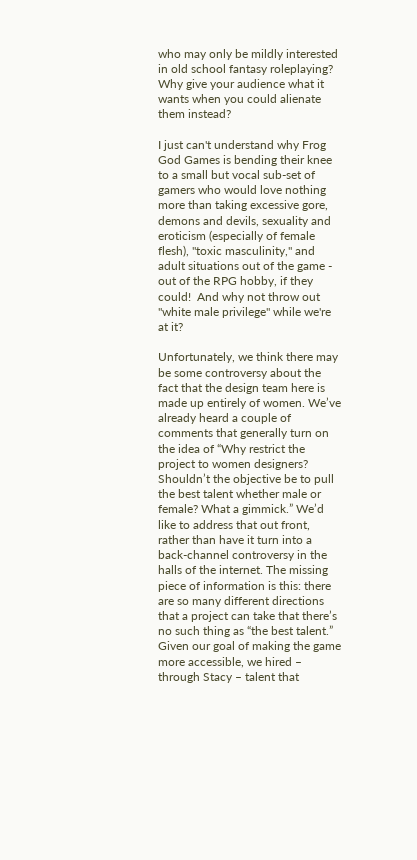who may only be mildly interested in old school fantasy roleplaying?  Why give your audience what it wants when you could alienate them instead?

I just can't understand why Frog God Games is bending their knee to a small but vocal sub-set of gamers who would love nothing more than taking excessive gore, demons and devils, sexuality and eroticism (especially of female flesh), "toxic masculinity," and adult situations out of the game - out of the RPG hobby, if they could!  And why not throw out "white male privilege" while we're at it?

Unfortunately, we think there may be some controversy about the fact that the design team here is made up entirely of women. We’ve already heard a couple of comments that generally turn on the idea of “Why restrict the project to women designers? Shouldn’t the objective be to pull the best talent whether male or female? What a gimmick.” We’d like to address that out front, rather than have it turn into a back-channel controversy in the halls of the internet. The missing piece of information is this: there are so many different directions that a project can take that there’s no such thing as “the best talent.” Given our goal of making the game more accessible, we hired – through Stacy – talent that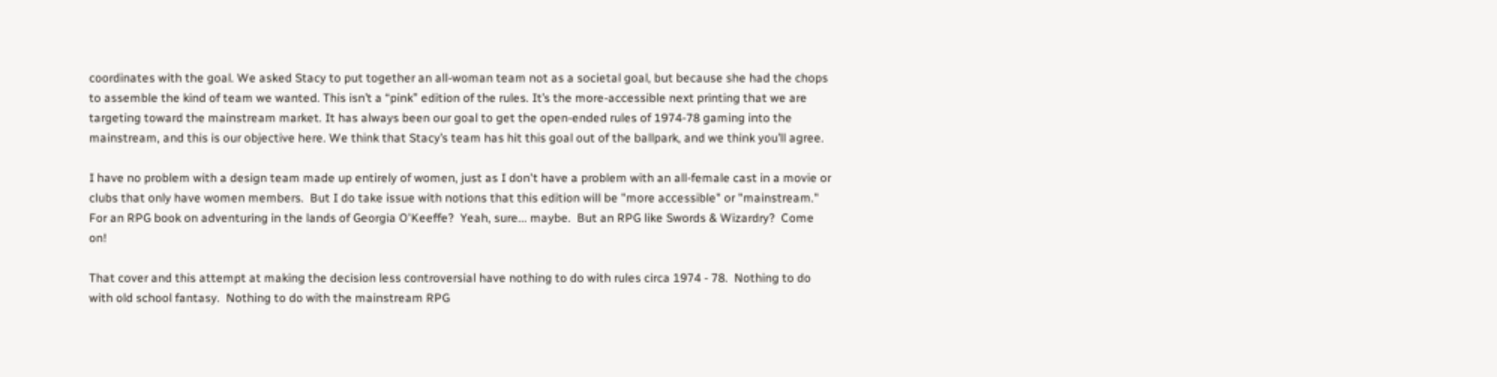coordinates with the goal. We asked Stacy to put together an all-woman team not as a societal goal, but because she had the chops to assemble the kind of team we wanted. This isn’t a “pink” edition of the rules. It’s the more-accessible next printing that we are targeting toward the mainstream market. It has always been our goal to get the open-ended rules of 1974-78 gaming into the mainstream, and this is our objective here. We think that Stacy’s team has hit this goal out of the ballpark, and we think you’ll agree.

I have no problem with a design team made up entirely of women, just as I don't have a problem with an all-female cast in a movie or clubs that only have women members.  But I do take issue with notions that this edition will be "more accessible" or "mainstream."  For an RPG book on adventuring in the lands of Georgia O'Keeffe?  Yeah, sure... maybe.  But an RPG like Swords & Wizardry?  Come on!

That cover and this attempt at making the decision less controversial have nothing to do with rules circa 1974 - 78.  Nothing to do with old school fantasy.  Nothing to do with the mainstream RPG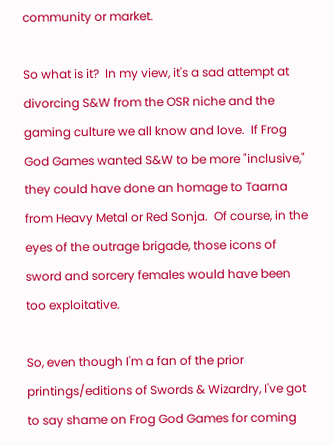community or market.

So what is it?  In my view, it's a sad attempt at divorcing S&W from the OSR niche and the gaming culture we all know and love.  If Frog God Games wanted S&W to be more "inclusive," they could have done an homage to Taarna from Heavy Metal or Red Sonja.  Of course, in the eyes of the outrage brigade, those icons of sword and sorcery females would have been too exploitative.

So, even though I'm a fan of the prior printings/editions of Swords & Wizardry, I've got to say shame on Frog God Games for coming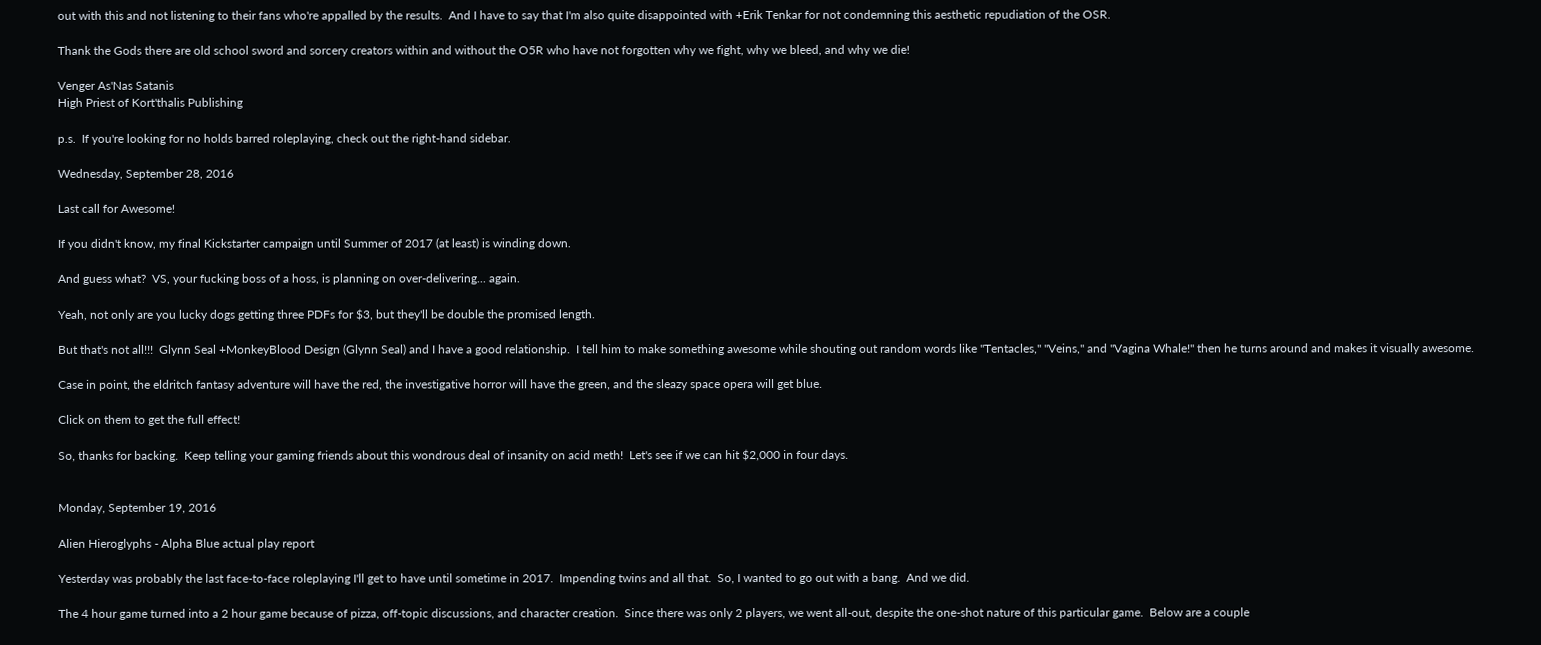out with this and not listening to their fans who're appalled by the results.  And I have to say that I'm also quite disappointed with +Erik Tenkar for not condemning this aesthetic repudiation of the OSR.

Thank the Gods there are old school sword and sorcery creators within and without the O5R who have not forgotten why we fight, why we bleed, and why we die!

Venger As'Nas Satanis
High Priest of Kort'thalis Publishing

p.s.  If you're looking for no holds barred roleplaying, check out the right-hand sidebar.

Wednesday, September 28, 2016

Last call for Awesome!

If you didn't know, my final Kickstarter campaign until Summer of 2017 (at least) is winding down.

And guess what?  VS, your fucking boss of a hoss, is planning on over-delivering... again.

Yeah, not only are you lucky dogs getting three PDFs for $3, but they'll be double the promised length.

But that's not all!!!  Glynn Seal +MonkeyBlood Design (Glynn Seal) and I have a good relationship.  I tell him to make something awesome while shouting out random words like "Tentacles," "Veins," and "Vagina Whale!" then he turns around and makes it visually awesome.

Case in point, the eldritch fantasy adventure will have the red, the investigative horror will have the green, and the sleazy space opera will get blue.

Click on them to get the full effect!

So, thanks for backing.  Keep telling your gaming friends about this wondrous deal of insanity on acid meth!  Let's see if we can hit $2,000 in four days.


Monday, September 19, 2016

Alien Hieroglyphs - Alpha Blue actual play report

Yesterday was probably the last face-to-face roleplaying I'll get to have until sometime in 2017.  Impending twins and all that.  So, I wanted to go out with a bang.  And we did.

The 4 hour game turned into a 2 hour game because of pizza, off-topic discussions, and character creation.  Since there was only 2 players, we went all-out, despite the one-shot nature of this particular game.  Below are a couple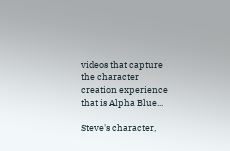videos that capture the character creation experience that is Alpha Blue...

Steve's character,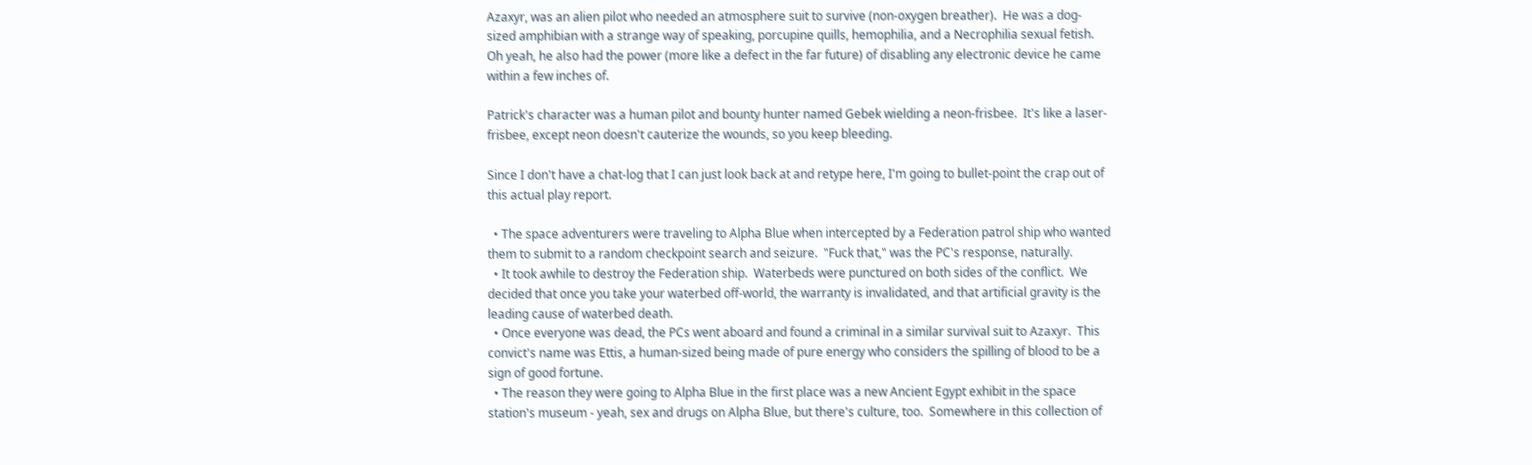Azaxyr, was an alien pilot who needed an atmosphere suit to survive (non-oxygen breather).  He was a dog-sized amphibian with a strange way of speaking, porcupine quills, hemophilia, and a Necrophilia sexual fetish.  Oh yeah, he also had the power (more like a defect in the far future) of disabling any electronic device he came within a few inches of.

Patrick's character was a human pilot and bounty hunter named Gebek wielding a neon-frisbee.  It's like a laser-frisbee, except neon doesn't cauterize the wounds, so you keep bleeding.

Since I don't have a chat-log that I can just look back at and retype here, I'm going to bullet-point the crap out of this actual play report.

  • The space adventurers were traveling to Alpha Blue when intercepted by a Federation patrol ship who wanted them to submit to a random checkpoint search and seizure.  "Fuck that," was the PC's response, naturally.
  • It took awhile to destroy the Federation ship.  Waterbeds were punctured on both sides of the conflict.  We decided that once you take your waterbed off-world, the warranty is invalidated, and that artificial gravity is the leading cause of waterbed death.
  • Once everyone was dead, the PCs went aboard and found a criminal in a similar survival suit to Azaxyr.  This convict's name was Ettis, a human-sized being made of pure energy who considers the spilling of blood to be a sign of good fortune.
  • The reason they were going to Alpha Blue in the first place was a new Ancient Egypt exhibit in the space station's museum - yeah, sex and drugs on Alpha Blue, but there's culture, too.  Somewhere in this collection of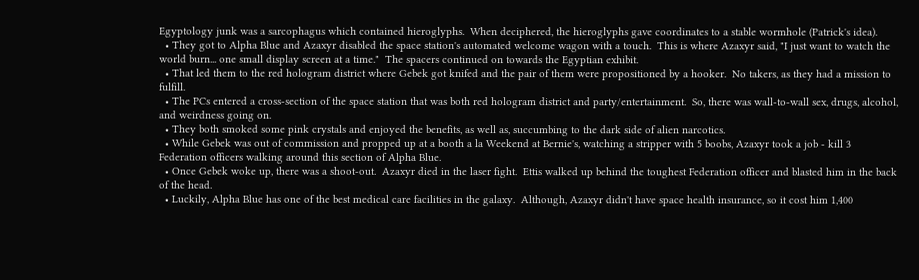Egyptology junk was a sarcophagus which contained hieroglyphs.  When deciphered, the hieroglyphs gave coordinates to a stable wormhole (Patrick's idea).
  • They got to Alpha Blue and Azaxyr disabled the space station's automated welcome wagon with a touch.  This is where Azaxyr said, "I just want to watch the world burn... one small display screen at a time."  The spacers continued on towards the Egyptian exhibit.
  • That led them to the red hologram district where Gebek got knifed and the pair of them were propositioned by a hooker.  No takers, as they had a mission to fulfill.
  • The PCs entered a cross-section of the space station that was both red hologram district and party/entertainment.  So, there was wall-to-wall sex, drugs, alcohol, and weirdness going on.
  • They both smoked some pink crystals and enjoyed the benefits, as well as, succumbing to the dark side of alien narcotics.
  • While Gebek was out of commission and propped up at a booth a la Weekend at Bernie's, watching a stripper with 5 boobs, Azaxyr took a job - kill 3 Federation officers walking around this section of Alpha Blue.
  • Once Gebek woke up, there was a shoot-out.  Azaxyr died in the laser fight.  Ettis walked up behind the toughest Federation officer and blasted him in the back of the head.
  • Luckily, Alpha Blue has one of the best medical care facilities in the galaxy.  Although, Azaxyr didn't have space health insurance, so it cost him 1,400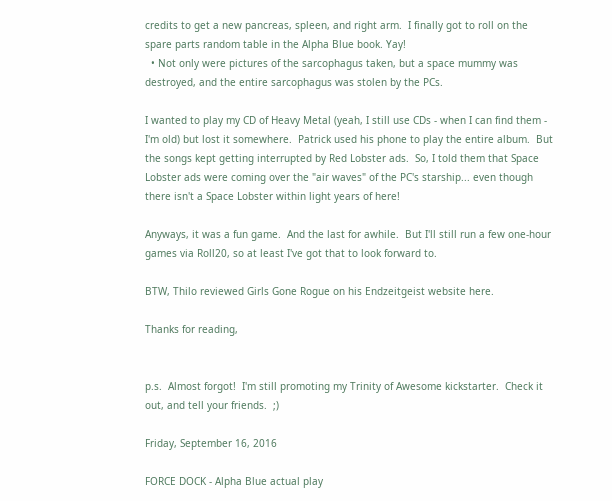credits to get a new pancreas, spleen, and right arm.  I finally got to roll on the spare parts random table in the Alpha Blue book. Yay!
  • Not only were pictures of the sarcophagus taken, but a space mummy was destroyed, and the entire sarcophagus was stolen by the PCs.

I wanted to play my CD of Heavy Metal (yeah, I still use CDs - when I can find them - I'm old) but lost it somewhere.  Patrick used his phone to play the entire album.  But the songs kept getting interrupted by Red Lobster ads.  So, I told them that Space Lobster ads were coming over the "air waves" of the PC's starship... even though there isn't a Space Lobster within light years of here!

Anyways, it was a fun game.  And the last for awhile.  But I'll still run a few one-hour games via Roll20, so at least I've got that to look forward to.

BTW, Thilo reviewed Girls Gone Rogue on his Endzeitgeist website here.

Thanks for reading,


p.s.  Almost forgot!  I'm still promoting my Trinity of Awesome kickstarter.  Check it out, and tell your friends.  ;)

Friday, September 16, 2016

FORCE DOCK - Alpha Blue actual play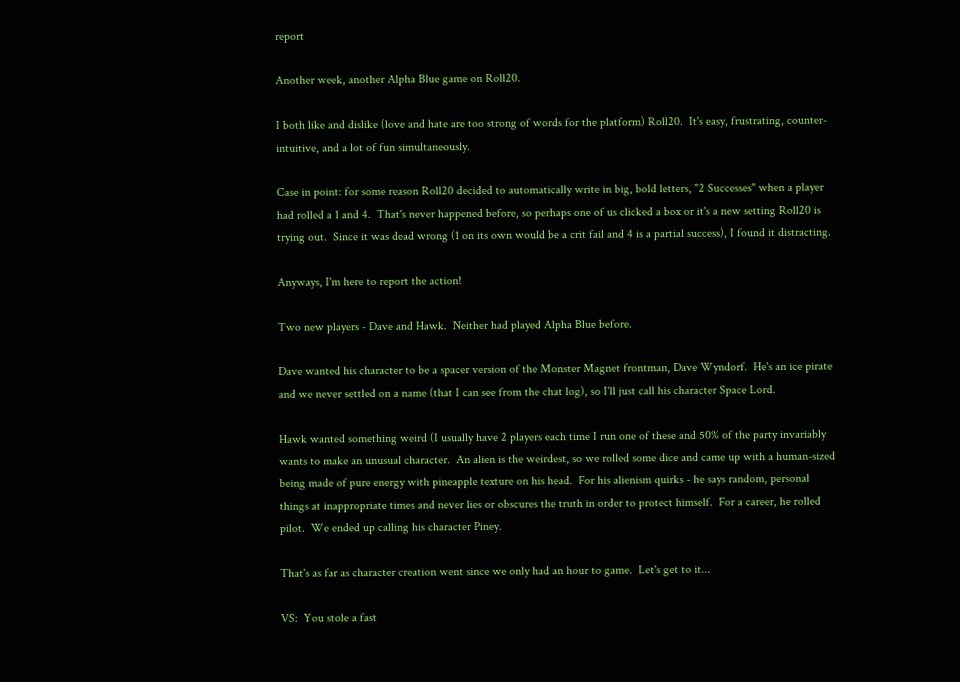report

Another week, another Alpha Blue game on Roll20.

I both like and dislike (love and hate are too strong of words for the platform) Roll20.  It's easy, frustrating, counter-intuitive, and a lot of fun simultaneously.

Case in point: for some reason Roll20 decided to automatically write in big, bold letters, "2 Successes" when a player had rolled a 1 and 4.  That's never happened before, so perhaps one of us clicked a box or it's a new setting Roll20 is trying out.  Since it was dead wrong (1 on its own would be a crit fail and 4 is a partial success), I found it distracting.

Anyways, I'm here to report the action!

Two new players - Dave and Hawk.  Neither had played Alpha Blue before.

Dave wanted his character to be a spacer version of the Monster Magnet frontman, Dave Wyndorf.  He's an ice pirate and we never settled on a name (that I can see from the chat log), so I'll just call his character Space Lord.

Hawk wanted something weird (I usually have 2 players each time I run one of these and 50% of the party invariably wants to make an unusual character.  An alien is the weirdest, so we rolled some dice and came up with a human-sized being made of pure energy with pineapple texture on his head.  For his alienism quirks - he says random, personal things at inappropriate times and never lies or obscures the truth in order to protect himself.  For a career, he rolled pilot.  We ended up calling his character Piney.

That's as far as character creation went since we only had an hour to game.  Let's get to it...

VS:  You stole a fast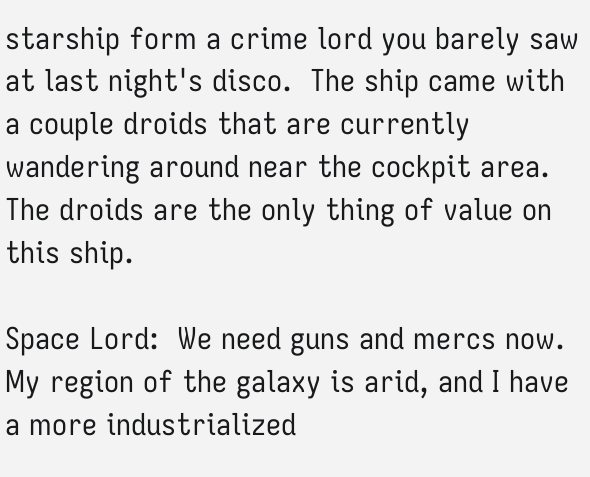starship form a crime lord you barely saw at last night's disco.  The ship came with a couple droids that are currently wandering around near the cockpit area.  The droids are the only thing of value on this ship.

Space Lord:  We need guns and mercs now.  My region of the galaxy is arid, and I have a more industrialized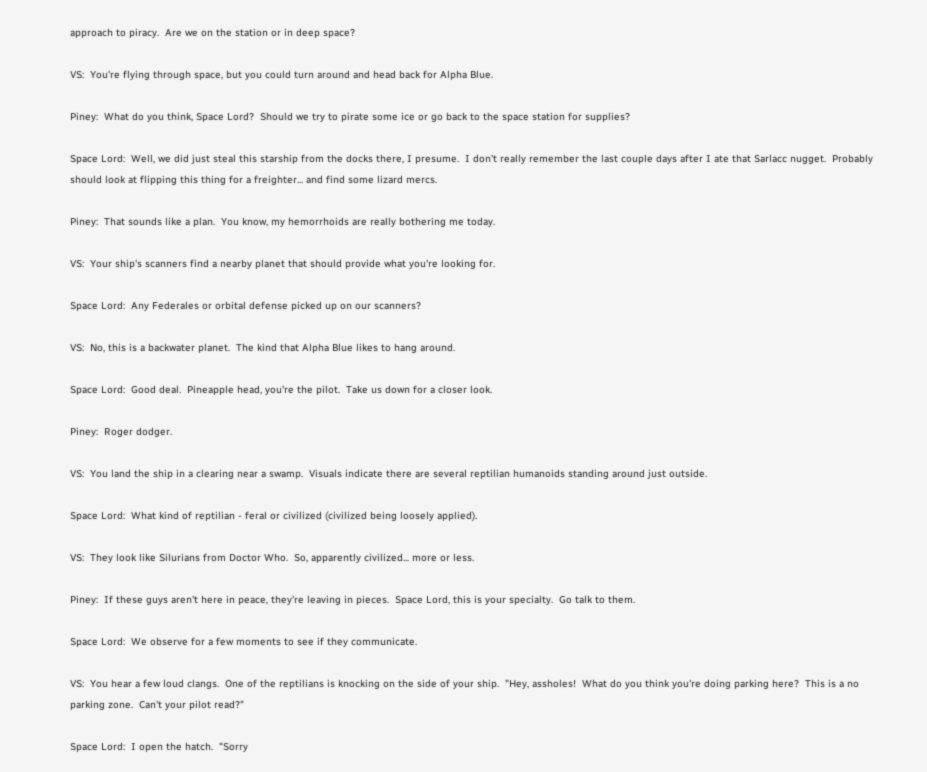approach to piracy.  Are we on the station or in deep space?

VS:  You're flying through space, but you could turn around and head back for Alpha Blue.

Piney:  What do you think, Space Lord?  Should we try to pirate some ice or go back to the space station for supplies?

Space Lord:  Well, we did just steal this starship from the docks there, I presume.  I don't really remember the last couple days after I ate that Sarlacc nugget.  Probably should look at flipping this thing for a freighter... and find some lizard mercs.

Piney:  That sounds like a plan.  You know, my hemorrhoids are really bothering me today.

VS:  Your ship's scanners find a nearby planet that should provide what you're looking for.

Space Lord:  Any Federales or orbital defense picked up on our scanners?

VS:  No, this is a backwater planet.  The kind that Alpha Blue likes to hang around.

Space Lord:  Good deal.  Pineapple head, you're the pilot.  Take us down for a closer look.

Piney:  Roger dodger.

VS:  You land the ship in a clearing near a swamp.  Visuals indicate there are several reptilian humanoids standing around just outside.

Space Lord:  What kind of reptilian - feral or civilized (civilized being loosely applied).

VS:  They look like Silurians from Doctor Who.  So, apparently civilized... more or less.

Piney:  If these guys aren't here in peace, they're leaving in pieces.  Space Lord, this is your specialty.  Go talk to them.

Space Lord:  We observe for a few moments to see if they communicate.

VS:  You hear a few loud clangs.  One of the reptilians is knocking on the side of your ship.  "Hey, assholes!  What do you think you're doing parking here?  This is a no parking zone.  Can't your pilot read?"

Space Lord:  I open the hatch.  "Sorry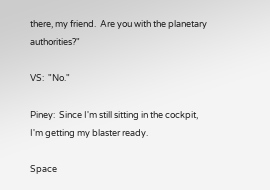there, my friend.  Are you with the planetary authorities?"

VS:  "No."

Piney:  Since I'm still sitting in the cockpit, I'm getting my blaster ready.

Space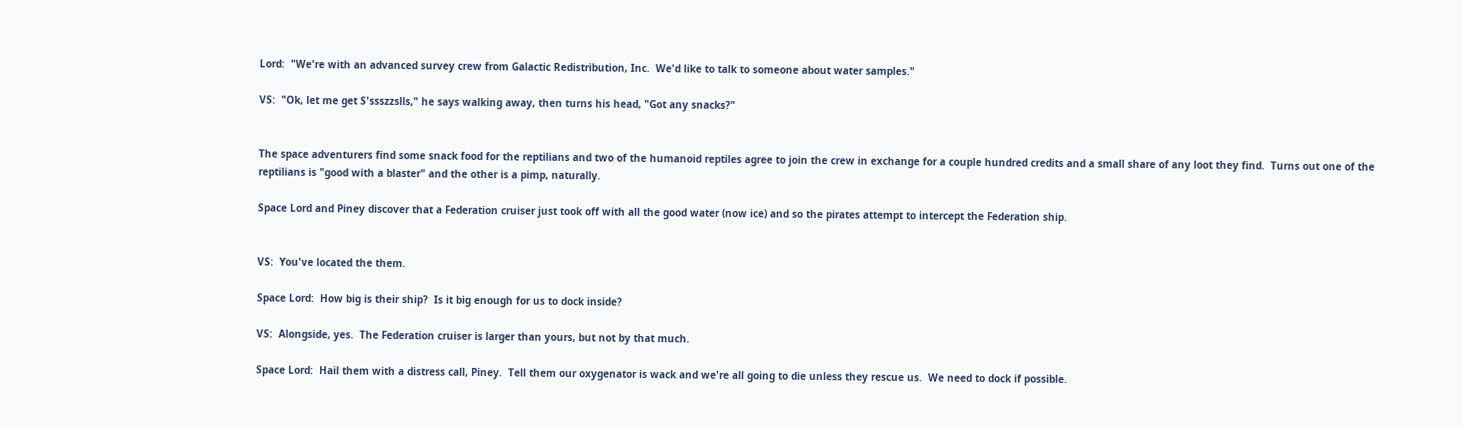Lord:  "We're with an advanced survey crew from Galactic Redistribution, Inc.  We'd like to talk to someone about water samples."

VS:  "Ok, let me get S'ssszzslls," he says walking away, then turns his head, "Got any snacks?"


The space adventurers find some snack food for the reptilians and two of the humanoid reptiles agree to join the crew in exchange for a couple hundred credits and a small share of any loot they find.  Turns out one of the reptilians is "good with a blaster" and the other is a pimp, naturally.

Space Lord and Piney discover that a Federation cruiser just took off with all the good water (now ice) and so the pirates attempt to intercept the Federation ship.


VS:  You've located the them.

Space Lord:  How big is their ship?  Is it big enough for us to dock inside?

VS:  Alongside, yes.  The Federation cruiser is larger than yours, but not by that much.

Space Lord:  Hail them with a distress call, Piney.  Tell them our oxygenator is wack and we're all going to die unless they rescue us.  We need to dock if possible.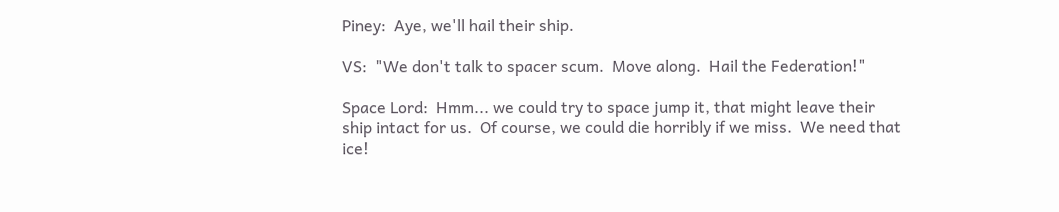Piney:  Aye, we'll hail their ship.

VS:  "We don't talk to spacer scum.  Move along.  Hail the Federation!"

Space Lord:  Hmm... we could try to space jump it, that might leave their ship intact for us.  Of course, we could die horribly if we miss.  We need that ice!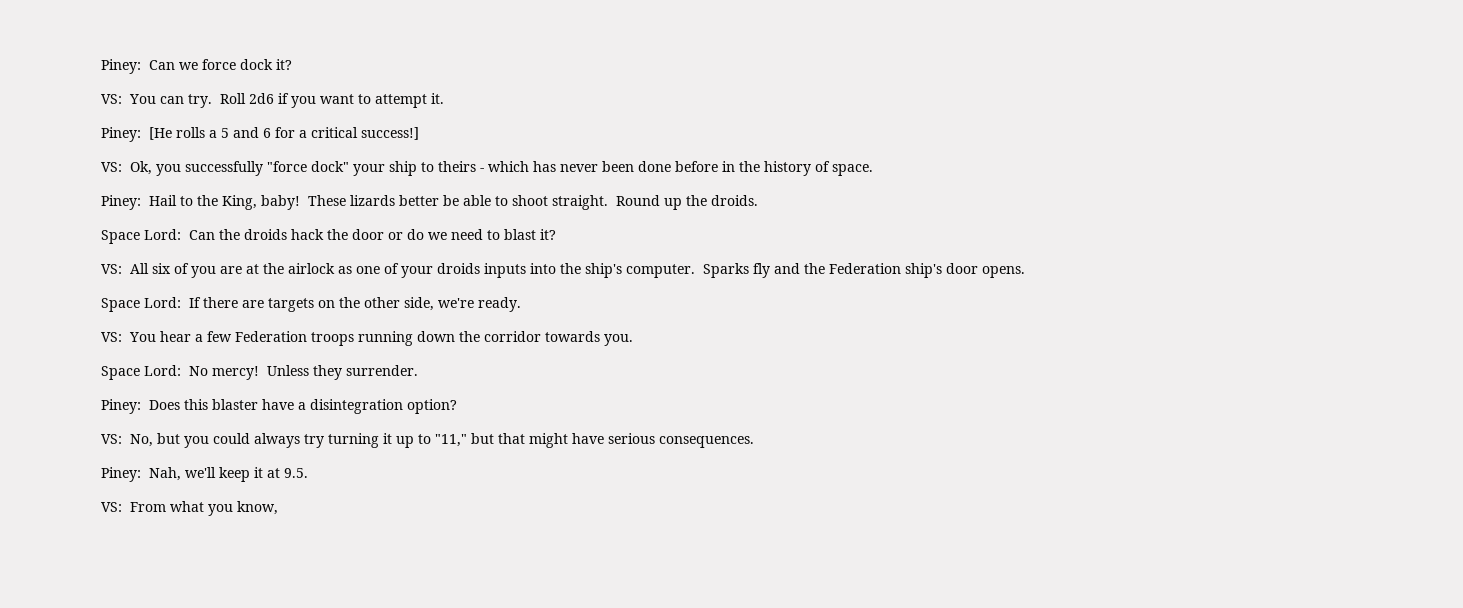Piney:  Can we force dock it?

VS:  You can try.  Roll 2d6 if you want to attempt it.

Piney:  [He rolls a 5 and 6 for a critical success!]

VS:  Ok, you successfully "force dock" your ship to theirs - which has never been done before in the history of space.

Piney:  Hail to the King, baby!  These lizards better be able to shoot straight.  Round up the droids.

Space Lord:  Can the droids hack the door or do we need to blast it?

VS:  All six of you are at the airlock as one of your droids inputs into the ship's computer.  Sparks fly and the Federation ship's door opens.

Space Lord:  If there are targets on the other side, we're ready.

VS:  You hear a few Federation troops running down the corridor towards you.

Space Lord:  No mercy!  Unless they surrender.

Piney:  Does this blaster have a disintegration option?

VS:  No, but you could always try turning it up to "11," but that might have serious consequences.

Piney:  Nah, we'll keep it at 9.5.

VS:  From what you know,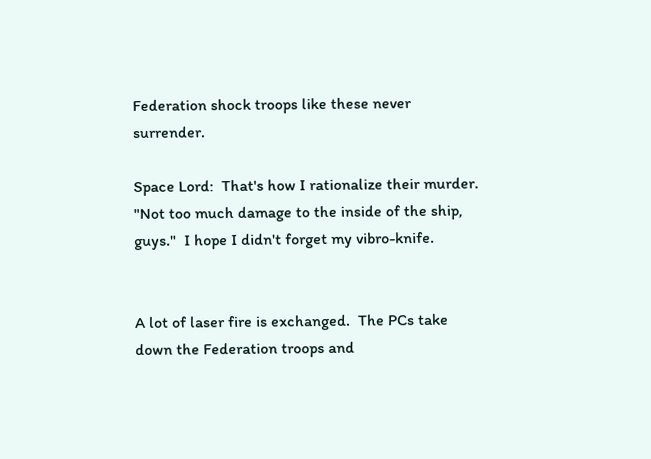Federation shock troops like these never surrender.

Space Lord:  That's how I rationalize their murder.  "Not too much damage to the inside of the ship, guys."  I hope I didn't forget my vibro-knife.


A lot of laser fire is exchanged.  The PCs take down the Federation troops and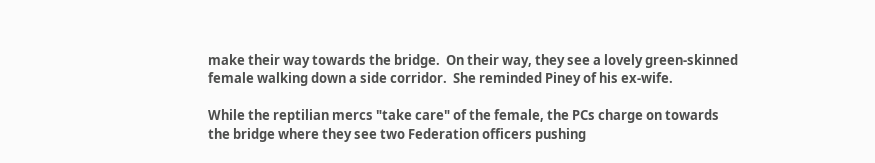make their way towards the bridge.  On their way, they see a lovely green-skinned female walking down a side corridor.  She reminded Piney of his ex-wife.

While the reptilian mercs "take care" of the female, the PCs charge on towards the bridge where they see two Federation officers pushing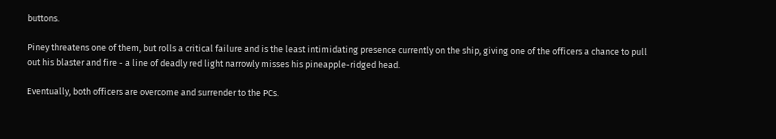buttons.

Piney threatens one of them, but rolls a critical failure and is the least intimidating presence currently on the ship, giving one of the officers a chance to pull out his blaster and fire - a line of deadly red light narrowly misses his pineapple-ridged head.

Eventually, both officers are overcome and surrender to the PCs.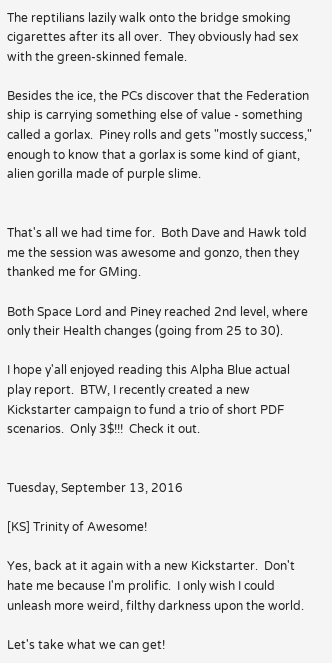The reptilians lazily walk onto the bridge smoking cigarettes after its all over.  They obviously had sex with the green-skinned female.

Besides the ice, the PCs discover that the Federation ship is carrying something else of value - something called a gorlax.  Piney rolls and gets "mostly success," enough to know that a gorlax is some kind of giant, alien gorilla made of purple slime.


That's all we had time for.  Both Dave and Hawk told me the session was awesome and gonzo, then they thanked me for GMing.

Both Space Lord and Piney reached 2nd level, where only their Health changes (going from 25 to 30).

I hope y'all enjoyed reading this Alpha Blue actual play report.  BTW, I recently created a new Kickstarter campaign to fund a trio of short PDF scenarios.  Only 3$!!!  Check it out.


Tuesday, September 13, 2016

[KS] Trinity of Awesome!

Yes, back at it again with a new Kickstarter.  Don't hate me because I'm prolific.  I only wish I could unleash more weird, filthy darkness upon the world.

Let's take what we can get!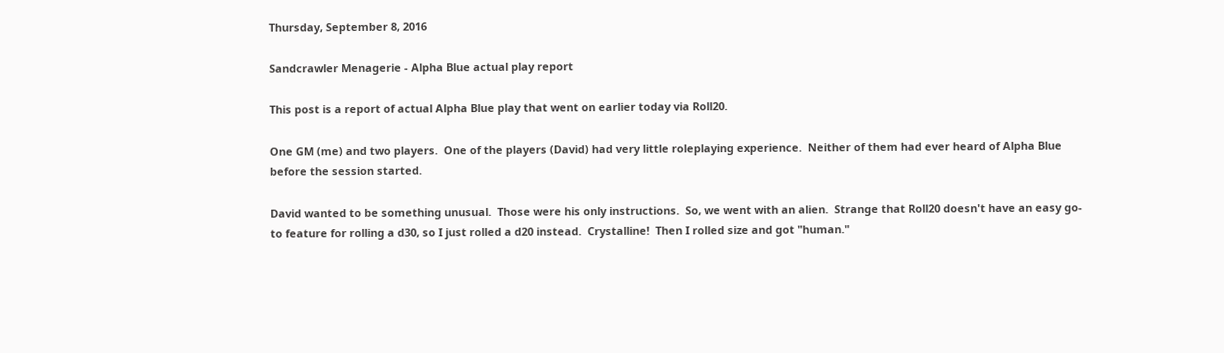Thursday, September 8, 2016

Sandcrawler Menagerie - Alpha Blue actual play report

This post is a report of actual Alpha Blue play that went on earlier today via Roll20.

One GM (me) and two players.  One of the players (David) had very little roleplaying experience.  Neither of them had ever heard of Alpha Blue before the session started.

David wanted to be something unusual.  Those were his only instructions.  So, we went with an alien.  Strange that Roll20 doesn't have an easy go-to feature for rolling a d30, so I just rolled a d20 instead.  Crystalline!  Then I rolled size and got "human."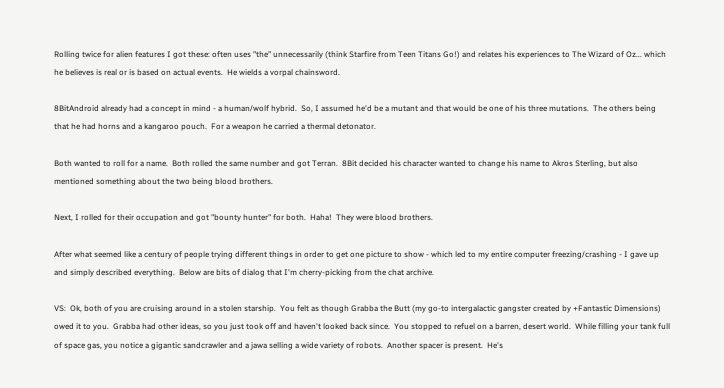Rolling twice for alien features I got these: often uses "the" unnecessarily (think Starfire from Teen Titans Go!) and relates his experiences to The Wizard of Oz... which he believes is real or is based on actual events.  He wields a vorpal chainsword.

8BitAndroid already had a concept in mind - a human/wolf hybrid.  So, I assumed he'd be a mutant and that would be one of his three mutations.  The others being that he had horns and a kangaroo pouch.  For a weapon he carried a thermal detonator.

Both wanted to roll for a name.  Both rolled the same number and got Terran.  8Bit decided his character wanted to change his name to Akros Sterling, but also mentioned something about the two being blood brothers.

Next, I rolled for their occupation and got "bounty hunter" for both.  Haha!  They were blood brothers.

After what seemed like a century of people trying different things in order to get one picture to show - which led to my entire computer freezing/crashing - I gave up and simply described everything.  Below are bits of dialog that I'm cherry-picking from the chat archive.

VS:  Ok, both of you are cruising around in a stolen starship.  You felt as though Grabba the Butt (my go-to intergalactic gangster created by +Fantastic Dimensions) owed it to you.  Grabba had other ideas, so you just took off and haven't looked back since.  You stopped to refuel on a barren, desert world.  While filling your tank full of space gas, you notice a gigantic sandcrawler and a jawa selling a wide variety of robots.  Another spacer is present.  He's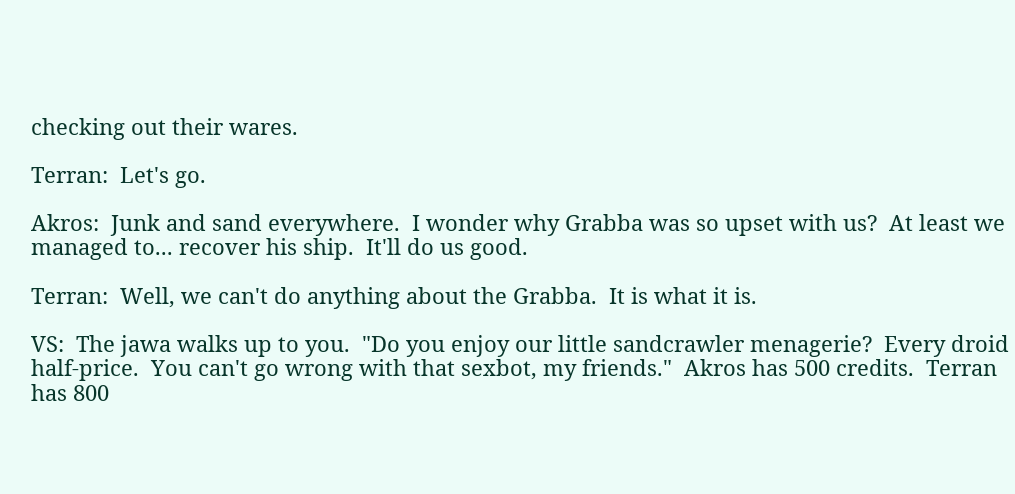checking out their wares.

Terran:  Let's go.

Akros:  Junk and sand everywhere.  I wonder why Grabba was so upset with us?  At least we managed to... recover his ship.  It'll do us good.

Terran:  Well, we can't do anything about the Grabba.  It is what it is.

VS:  The jawa walks up to you.  "Do you enjoy our little sandcrawler menagerie?  Every droid half-price.  You can't go wrong with that sexbot, my friends."  Akros has 500 credits.  Terran has 800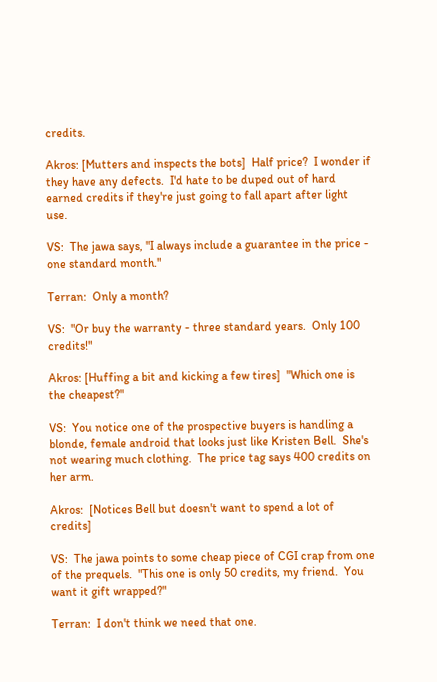credits.

Akros: [Mutters and inspects the bots]  Half price?  I wonder if they have any defects.  I'd hate to be duped out of hard earned credits if they're just going to fall apart after light use.

VS:  The jawa says, "I always include a guarantee in the price - one standard month."

Terran:  Only a month?

VS:  "Or buy the warranty - three standard years.  Only 100 credits!"

Akros: [Huffing a bit and kicking a few tires]  "Which one is the cheapest?"

VS:  You notice one of the prospective buyers is handling a blonde, female android that looks just like Kristen Bell.  She's not wearing much clothing.  The price tag says 400 credits on her arm.

Akros:  [Notices Bell but doesn't want to spend a lot of credits]

VS:  The jawa points to some cheap piece of CGI crap from one of the prequels.  "This one is only 50 credits, my friend.  You want it gift wrapped?"

Terran:  I don't think we need that one.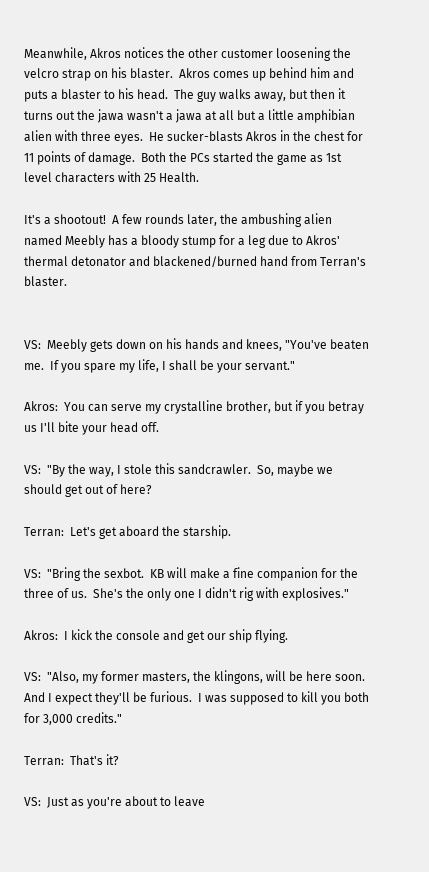Meanwhile, Akros notices the other customer loosening the velcro strap on his blaster.  Akros comes up behind him and puts a blaster to his head.  The guy walks away, but then it turns out the jawa wasn't a jawa at all but a little amphibian alien with three eyes.  He sucker-blasts Akros in the chest for 11 points of damage.  Both the PCs started the game as 1st level characters with 25 Health.

It's a shootout!  A few rounds later, the ambushing alien named Meebly has a bloody stump for a leg due to Akros' thermal detonator and blackened/burned hand from Terran's blaster.


VS:  Meebly gets down on his hands and knees, "You've beaten me.  If you spare my life, I shall be your servant."

Akros:  You can serve my crystalline brother, but if you betray us I'll bite your head off.

VS:  "By the way, I stole this sandcrawler.  So, maybe we should get out of here?

Terran:  Let's get aboard the starship.

VS:  "Bring the sexbot.  KB will make a fine companion for the three of us.  She's the only one I didn't rig with explosives."

Akros:  I kick the console and get our ship flying.

VS:  "Also, my former masters, the klingons, will be here soon.  And I expect they'll be furious.  I was supposed to kill you both for 3,000 credits."

Terran:  That's it?

VS:  Just as you're about to leave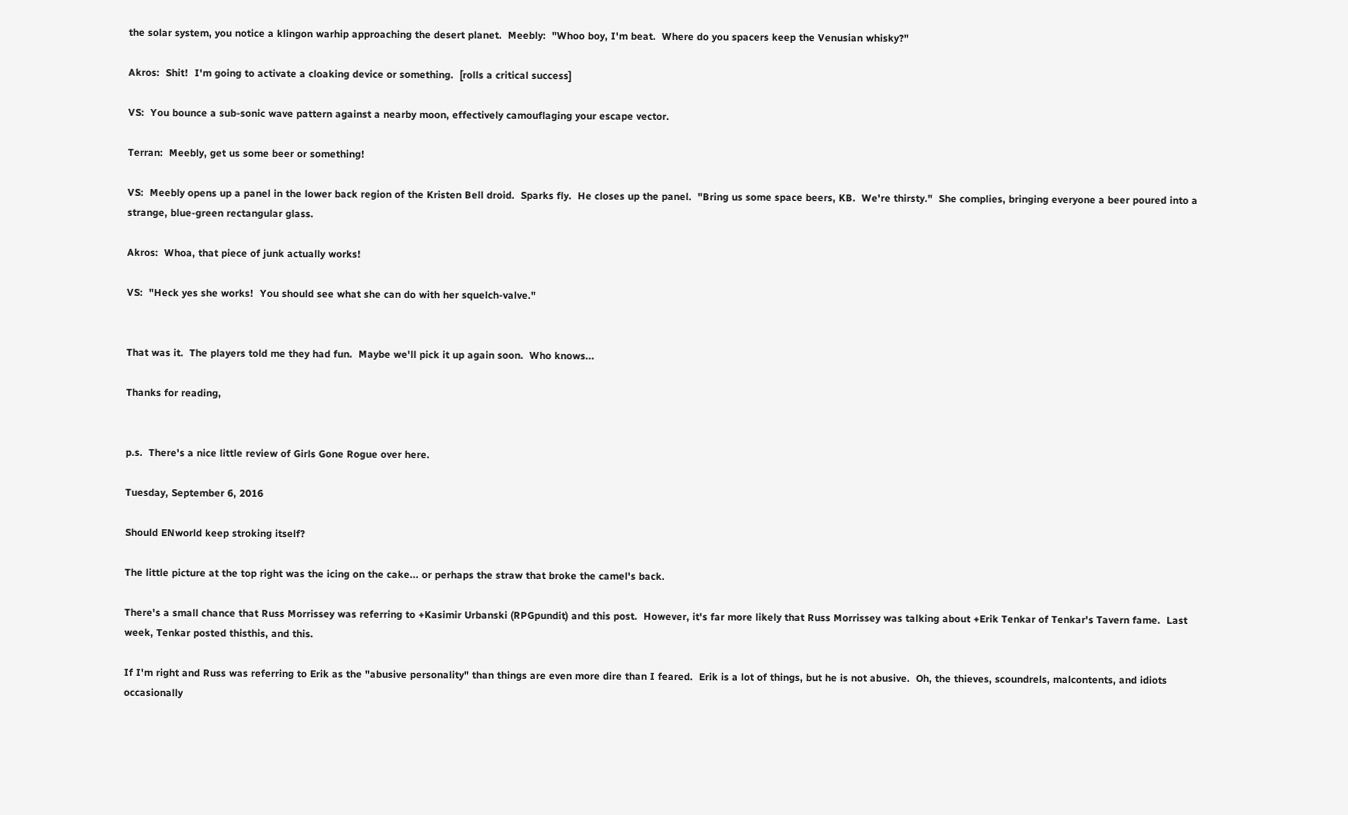the solar system, you notice a klingon warhip approaching the desert planet.  Meebly:  "Whoo boy, I'm beat.  Where do you spacers keep the Venusian whisky?"

Akros:  Shit!  I'm going to activate a cloaking device or something.  [rolls a critical success]

VS:  You bounce a sub-sonic wave pattern against a nearby moon, effectively camouflaging your escape vector.

Terran:  Meebly, get us some beer or something!

VS:  Meebly opens up a panel in the lower back region of the Kristen Bell droid.  Sparks fly.  He closes up the panel.  "Bring us some space beers, KB.  We're thirsty."  She complies, bringing everyone a beer poured into a strange, blue-green rectangular glass.

Akros:  Whoa, that piece of junk actually works!

VS:  "Heck yes she works!  You should see what she can do with her squelch-valve."


That was it.  The players told me they had fun.  Maybe we'll pick it up again soon.  Who knows...

Thanks for reading,


p.s.  There's a nice little review of Girls Gone Rogue over here.

Tuesday, September 6, 2016

Should ENworld keep stroking itself?

The little picture at the top right was the icing on the cake... or perhaps the straw that broke the camel's back.

There's a small chance that Russ Morrissey was referring to +Kasimir Urbanski (RPGpundit) and this post.  However, it's far more likely that Russ Morrissey was talking about +Erik Tenkar of Tenkar's Tavern fame.  Last week, Tenkar posted thisthis, and this.

If I'm right and Russ was referring to Erik as the "abusive personality" than things are even more dire than I feared.  Erik is a lot of things, but he is not abusive.  Oh, the thieves, scoundrels, malcontents, and idiots occasionally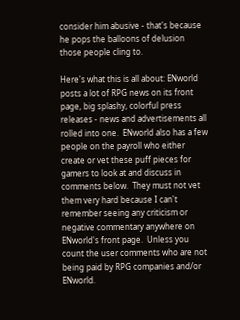consider him abusive - that's because he pops the balloons of delusion those people cling to.

Here's what this is all about: ENworld posts a lot of RPG news on its front page, big splashy, colorful press releases - news and advertisements all rolled into one.  ENworld also has a few people on the payroll who either create or vet these puff pieces for gamers to look at and discuss in comments below.  They must not vet them very hard because I can't remember seeing any criticism or negative commentary anywhere on ENworld's front page.  Unless you count the user comments who are not being paid by RPG companies and/or ENworld.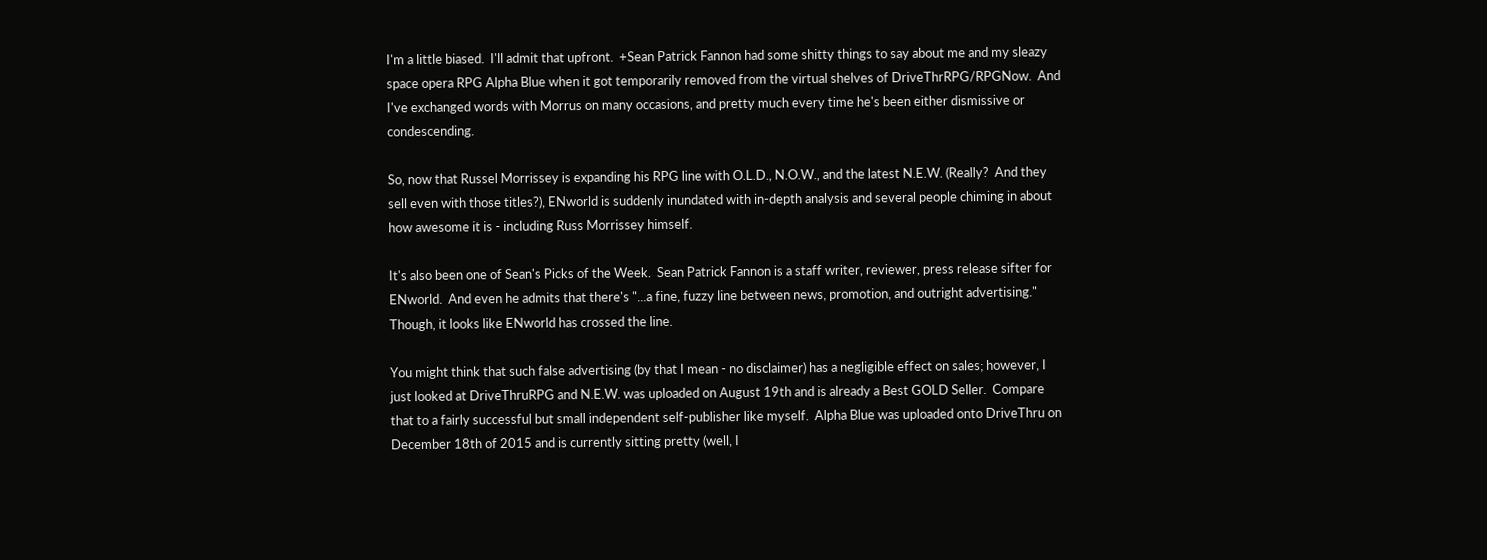I'm a little biased.  I'll admit that upfront.  +Sean Patrick Fannon had some shitty things to say about me and my sleazy space opera RPG Alpha Blue when it got temporarily removed from the virtual shelves of DriveThrRPG/RPGNow.  And I've exchanged words with Morrus on many occasions, and pretty much every time he's been either dismissive or condescending.

So, now that Russel Morrissey is expanding his RPG line with O.L.D., N.O.W., and the latest N.E.W. (Really?  And they sell even with those titles?), ENworld is suddenly inundated with in-depth analysis and several people chiming in about how awesome it is - including Russ Morrissey himself.

It's also been one of Sean's Picks of the Week.  Sean Patrick Fannon is a staff writer, reviewer, press release sifter for ENworld.  And even he admits that there's "...a fine, fuzzy line between news, promotion, and outright advertising."  Though, it looks like ENworld has crossed the line.

You might think that such false advertising (by that I mean - no disclaimer) has a negligible effect on sales; however, I just looked at DriveThruRPG and N.E.W. was uploaded on August 19th and is already a Best GOLD Seller.  Compare that to a fairly successful but small independent self-publisher like myself.  Alpha Blue was uploaded onto DriveThru on December 18th of 2015 and is currently sitting pretty (well, I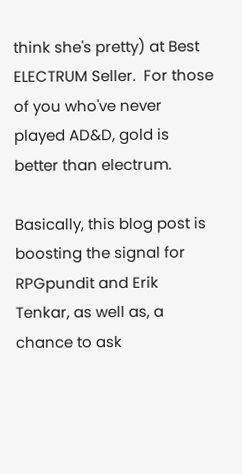think she's pretty) at Best ELECTRUM Seller.  For those of you who've never played AD&D, gold is better than electrum.

Basically, this blog post is boosting the signal for RPGpundit and Erik Tenkar, as well as, a chance to ask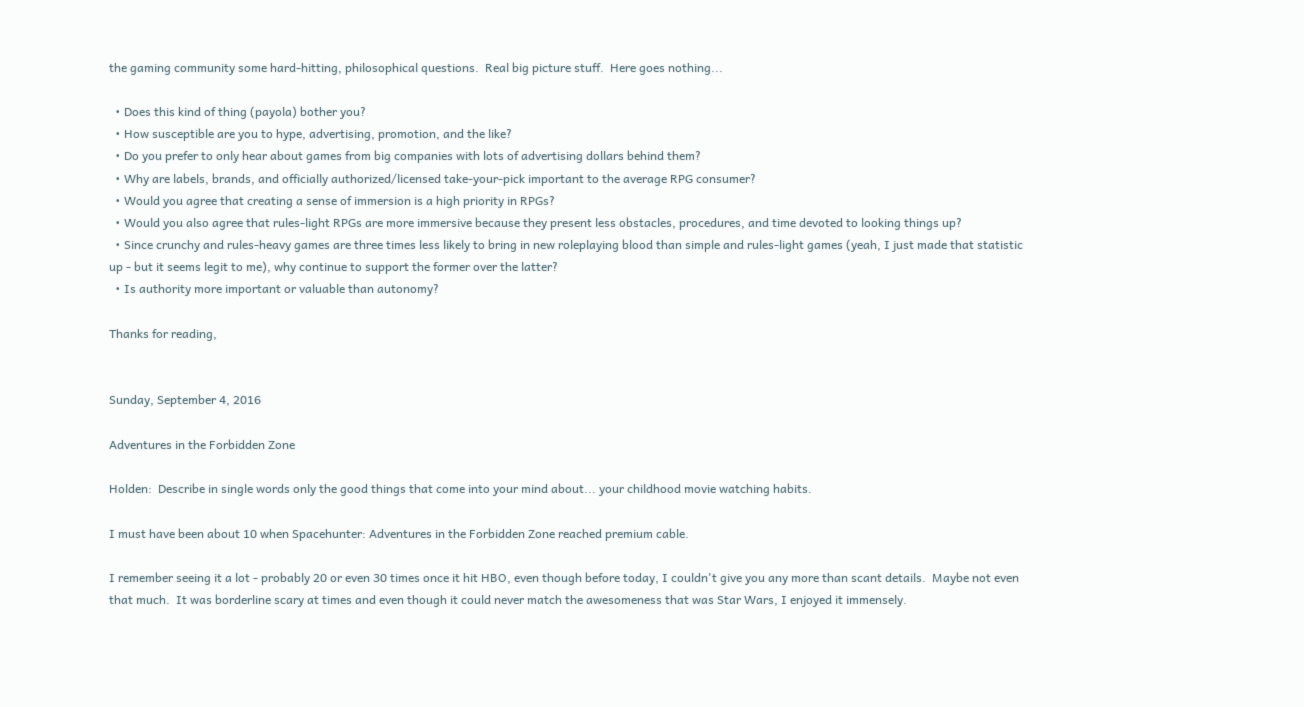the gaming community some hard-hitting, philosophical questions.  Real big picture stuff.  Here goes nothing...

  • Does this kind of thing (payola) bother you?
  • How susceptible are you to hype, advertising, promotion, and the like?
  • Do you prefer to only hear about games from big companies with lots of advertising dollars behind them?
  • Why are labels, brands, and officially authorized/licensed take-your-pick important to the average RPG consumer?
  • Would you agree that creating a sense of immersion is a high priority in RPGs?
  • Would you also agree that rules-light RPGs are more immersive because they present less obstacles, procedures, and time devoted to looking things up?
  • Since crunchy and rules-heavy games are three times less likely to bring in new roleplaying blood than simple and rules-light games (yeah, I just made that statistic up - but it seems legit to me), why continue to support the former over the latter?
  • Is authority more important or valuable than autonomy?

Thanks for reading,


Sunday, September 4, 2016

Adventures in the Forbidden Zone

Holden:  Describe in single words only the good things that come into your mind about... your childhood movie watching habits.

I must have been about 10 when Spacehunter: Adventures in the Forbidden Zone reached premium cable.

I remember seeing it a lot - probably 20 or even 30 times once it hit HBO, even though before today, I couldn't give you any more than scant details.  Maybe not even that much.  It was borderline scary at times and even though it could never match the awesomeness that was Star Wars, I enjoyed it immensely.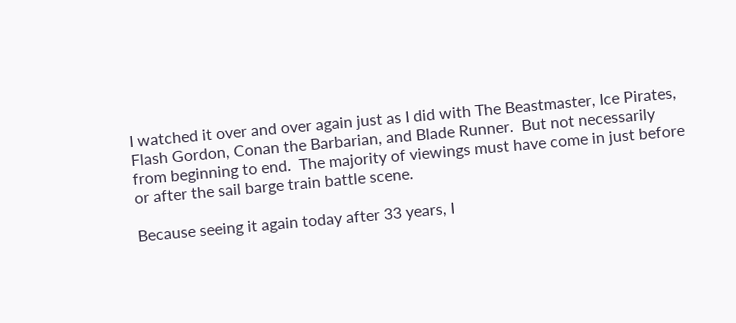I watched it over and over again just as I did with The Beastmaster, Ice Pirates, Flash Gordon, Conan the Barbarian, and Blade Runner.  But not necessarily from beginning to end.  The majority of viewings must have come in just before or after the sail barge train battle scene.

Because seeing it again today after 33 years, I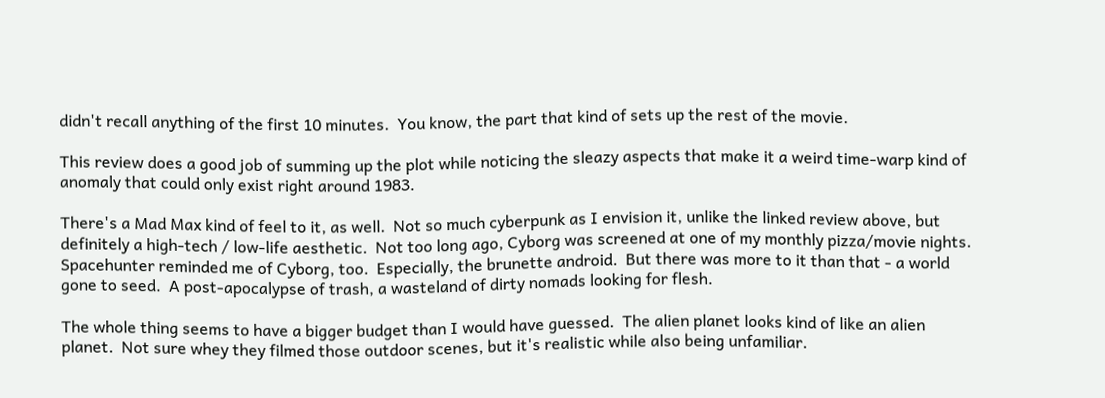didn't recall anything of the first 10 minutes.  You know, the part that kind of sets up the rest of the movie.

This review does a good job of summing up the plot while noticing the sleazy aspects that make it a weird time-warp kind of anomaly that could only exist right around 1983.

There's a Mad Max kind of feel to it, as well.  Not so much cyberpunk as I envision it, unlike the linked review above, but definitely a high-tech / low-life aesthetic.  Not too long ago, Cyborg was screened at one of my monthly pizza/movie nights.  Spacehunter reminded me of Cyborg, too.  Especially, the brunette android.  But there was more to it than that - a world gone to seed.  A post-apocalypse of trash, a wasteland of dirty nomads looking for flesh.

The whole thing seems to have a bigger budget than I would have guessed.  The alien planet looks kind of like an alien planet.  Not sure whey they filmed those outdoor scenes, but it's realistic while also being unfamiliar.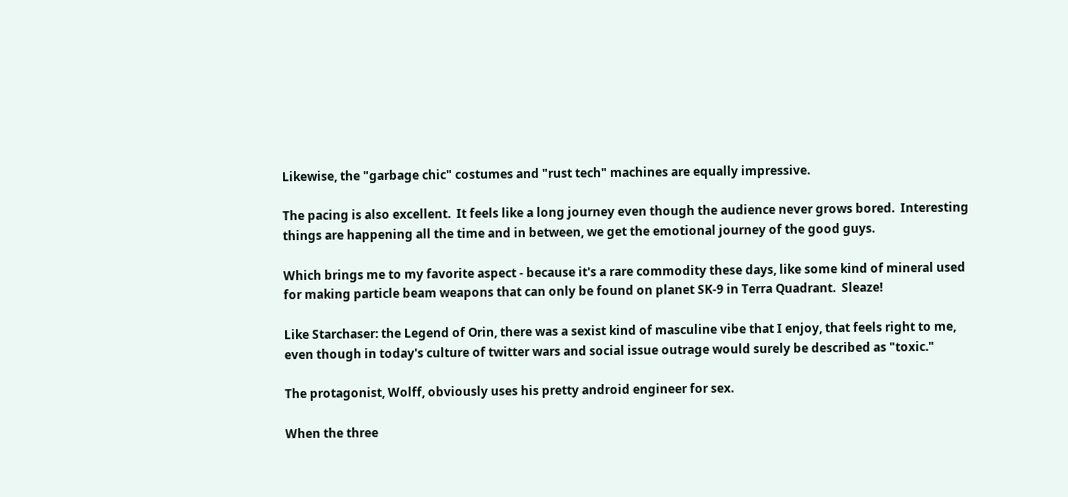Likewise, the "garbage chic" costumes and "rust tech" machines are equally impressive.

The pacing is also excellent.  It feels like a long journey even though the audience never grows bored.  Interesting things are happening all the time and in between, we get the emotional journey of the good guys.

Which brings me to my favorite aspect - because it's a rare commodity these days, like some kind of mineral used for making particle beam weapons that can only be found on planet SK-9 in Terra Quadrant.  Sleaze!

Like Starchaser: the Legend of Orin, there was a sexist kind of masculine vibe that I enjoy, that feels right to me, even though in today's culture of twitter wars and social issue outrage would surely be described as "toxic."

The protagonist, Wolff, obviously uses his pretty android engineer for sex.

When the three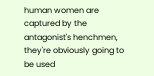human women are captured by the antagonist's henchmen, they're obviously going to be used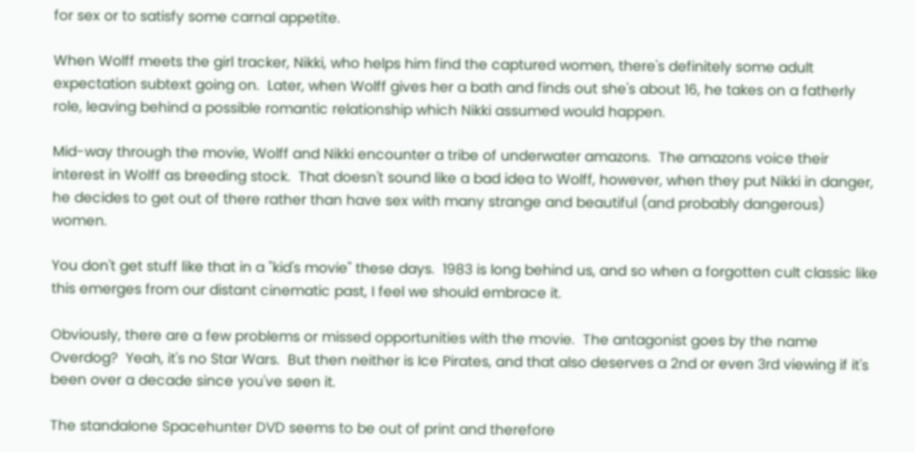for sex or to satisfy some carnal appetite.

When Wolff meets the girl tracker, Nikki, who helps him find the captured women, there's definitely some adult expectation subtext going on.  Later, when Wolff gives her a bath and finds out she's about 16, he takes on a fatherly role, leaving behind a possible romantic relationship which Nikki assumed would happen.

Mid-way through the movie, Wolff and Nikki encounter a tribe of underwater amazons.  The amazons voice their interest in Wolff as breeding stock.  That doesn't sound like a bad idea to Wolff, however, when they put Nikki in danger, he decides to get out of there rather than have sex with many strange and beautiful (and probably dangerous) women.

You don't get stuff like that in a "kid's movie" these days.  1983 is long behind us, and so when a forgotten cult classic like this emerges from our distant cinematic past, I feel we should embrace it.

Obviously, there are a few problems or missed opportunities with the movie.  The antagonist goes by the name Overdog?  Yeah, it's no Star Wars.  But then neither is Ice Pirates, and that also deserves a 2nd or even 3rd viewing if it's been over a decade since you've seen it.

The standalone Spacehunter DVD seems to be out of print and therefore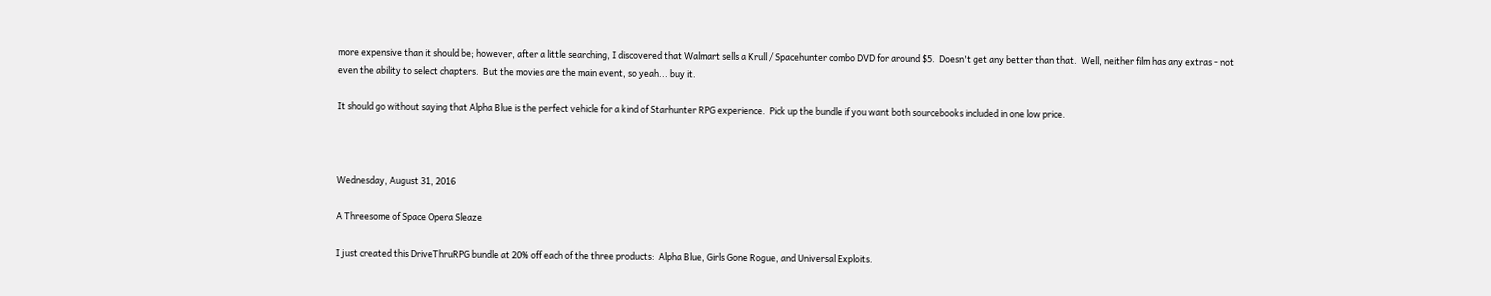more expensive than it should be; however, after a little searching, I discovered that Walmart sells a Krull / Spacehunter combo DVD for around $5.  Doesn't get any better than that.  Well, neither film has any extras - not even the ability to select chapters.  But the movies are the main event, so yeah... buy it.

It should go without saying that Alpha Blue is the perfect vehicle for a kind of Starhunter RPG experience.  Pick up the bundle if you want both sourcebooks included in one low price.



Wednesday, August 31, 2016

A Threesome of Space Opera Sleaze

I just created this DriveThruRPG bundle at 20% off each of the three products:  Alpha Blue, Girls Gone Rogue, and Universal Exploits.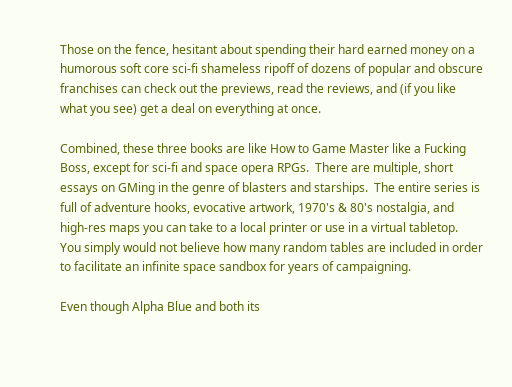Those on the fence, hesitant about spending their hard earned money on a humorous soft core sci-fi shameless ripoff of dozens of popular and obscure franchises can check out the previews, read the reviews, and (if you like what you see) get a deal on everything at once.

Combined, these three books are like How to Game Master like a Fucking Boss, except for sci-fi and space opera RPGs.  There are multiple, short essays on GMing in the genre of blasters and starships.  The entire series is full of adventure hooks, evocative artwork, 1970's & 80's nostalgia, and high-res maps you can take to a local printer or use in a virtual tabletop.  You simply would not believe how many random tables are included in order to facilitate an infinite space sandbox for years of campaigning.

Even though Alpha Blue and both its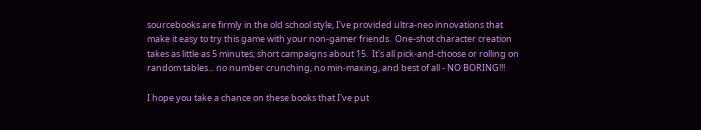sourcebooks are firmly in the old school style, I've provided ultra-neo innovations that make it easy to try this game with your non-gamer friends.  One-shot character creation takes as little as 5 minutes; short campaigns about 15.  It's all pick-and-choose or rolling on random tables... no number crunching, no min-maxing, and best of all - NO BORING!!!

I hope you take a chance on these books that I've put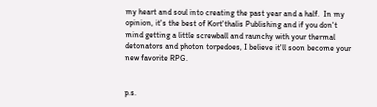my heart and soul into creating the past year and a half.  In my opinion, it's the best of Kort'thalis Publishing and if you don't mind getting a little screwball and raunchy with your thermal detonators and photon torpedoes, I believe it'll soon become your new favorite RPG.


p.s.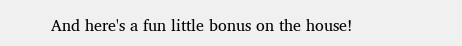And here's a fun little bonus on the house!